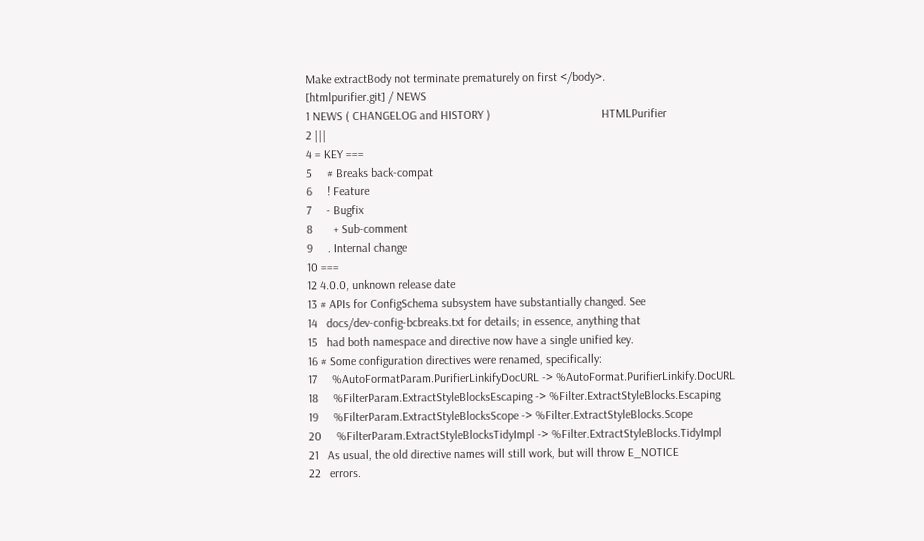Make extractBody not terminate prematurely on first </body>.
[htmlpurifier.git] / NEWS
1 NEWS ( CHANGELOG and HISTORY )                                     HTMLPurifier
2 |||
4 = KEY ===
5     # Breaks back-compat
6     ! Feature
7     - Bugfix
8       + Sub-comment
9     . Internal change
10 ===
12 4.0.0, unknown release date
13 # APIs for ConfigSchema subsystem have substantially changed. See
14   docs/dev-config-bcbreaks.txt for details; in essence, anything that
15   had both namespace and directive now have a single unified key.
16 # Some configuration directives were renamed, specifically:
17     %AutoFormatParam.PurifierLinkifyDocURL -> %AutoFormat.PurifierLinkify.DocURL
18     %FilterParam.ExtractStyleBlocksEscaping -> %Filter.ExtractStyleBlocks.Escaping
19     %FilterParam.ExtractStyleBlocksScope -> %Filter.ExtractStyleBlocks.Scope
20     %FilterParam.ExtractStyleBlocksTidyImpl -> %Filter.ExtractStyleBlocks.TidyImpl
21   As usual, the old directive names will still work, but will throw E_NOTICE
22   errors.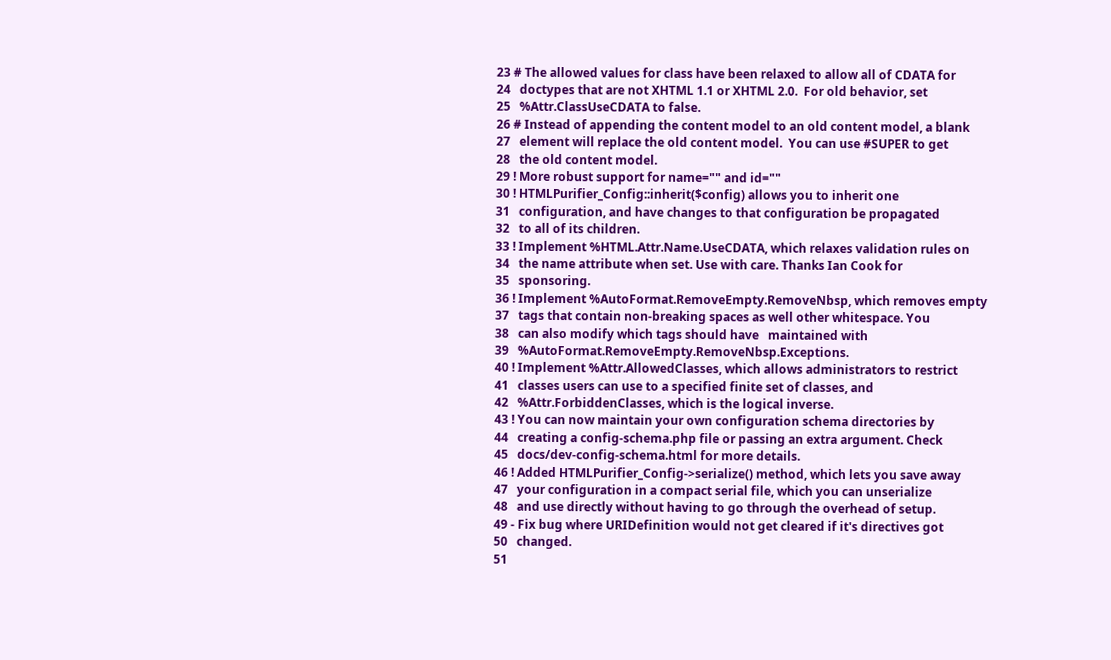23 # The allowed values for class have been relaxed to allow all of CDATA for
24   doctypes that are not XHTML 1.1 or XHTML 2.0.  For old behavior, set
25   %Attr.ClassUseCDATA to false.
26 # Instead of appending the content model to an old content model, a blank
27   element will replace the old content model.  You can use #SUPER to get
28   the old content model.
29 ! More robust support for name="" and id=""
30 ! HTMLPurifier_Config::inherit($config) allows you to inherit one
31   configuration, and have changes to that configuration be propagated
32   to all of its children.
33 ! Implement %HTML.Attr.Name.UseCDATA, which relaxes validation rules on
34   the name attribute when set. Use with care. Thanks Ian Cook for
35   sponsoring.
36 ! Implement %AutoFormat.RemoveEmpty.RemoveNbsp, which removes empty
37   tags that contain non-breaking spaces as well other whitespace. You
38   can also modify which tags should have   maintained with
39   %AutoFormat.RemoveEmpty.RemoveNbsp.Exceptions.
40 ! Implement %Attr.AllowedClasses, which allows administrators to restrict
41   classes users can use to a specified finite set of classes, and
42   %Attr.ForbiddenClasses, which is the logical inverse.
43 ! You can now maintain your own configuration schema directories by
44   creating a config-schema.php file or passing an extra argument. Check
45   docs/dev-config-schema.html for more details.
46 ! Added HTMLPurifier_Config->serialize() method, which lets you save away
47   your configuration in a compact serial file, which you can unserialize
48   and use directly without having to go through the overhead of setup.
49 - Fix bug where URIDefinition would not get cleared if it's directives got
50   changed.
51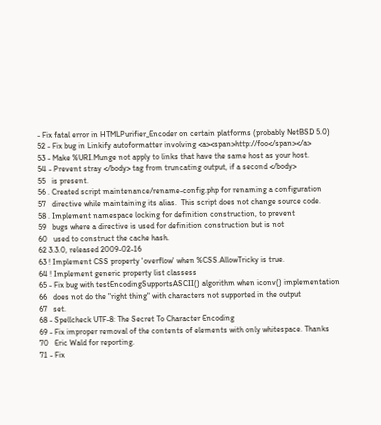- Fix fatal error in HTMLPurifier_Encoder on certain platforms (probably NetBSD 5.0)
52 - Fix bug in Linkify autoformatter involving <a><span>http://foo</span></a>
53 - Make %URI.Munge not apply to links that have the same host as your host.
54 - Prevent stray </body> tag from truncating output, if a second </body>
55   is present.
56 . Created script maintenance/rename-config.php for renaming a configuration
57   directive while maintaining its alias.  This script does not change source code.
58 . Implement namespace locking for definition construction, to prevent
59   bugs where a directive is used for definition construction but is not
60   used to construct the cache hash.
62 3.3.0, released 2009-02-16
63 ! Implement CSS property 'overflow' when %CSS.AllowTricky is true.
64 ! Implement generic property list classess
65 - Fix bug with testEncodingSupportsASCII() algorithm when iconv() implementation
66   does not do the "right thing" with characters not supported in the output
67   set.
68 - Spellcheck UTF-8: The Secret To Character Encoding
69 - Fix improper removal of the contents of elements with only whitespace. Thanks
70   Eric Wald for reporting.
71 - Fix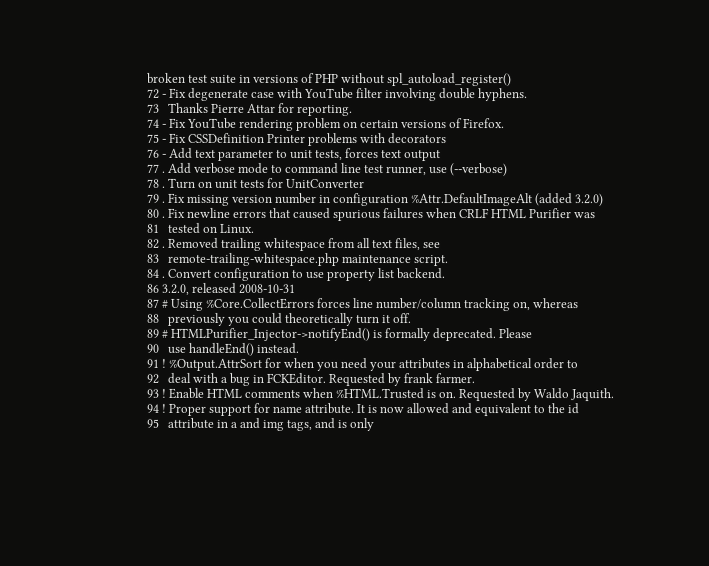broken test suite in versions of PHP without spl_autoload_register()
72 - Fix degenerate case with YouTube filter involving double hyphens.
73   Thanks Pierre Attar for reporting.
74 - Fix YouTube rendering problem on certain versions of Firefox.
75 - Fix CSSDefinition Printer problems with decorators
76 - Add text parameter to unit tests, forces text output
77 . Add verbose mode to command line test runner, use (--verbose)
78 . Turn on unit tests for UnitConverter
79 . Fix missing version number in configuration %Attr.DefaultImageAlt (added 3.2.0)
80 . Fix newline errors that caused spurious failures when CRLF HTML Purifier was
81   tested on Linux.
82 . Removed trailing whitespace from all text files, see
83   remote-trailing-whitespace.php maintenance script.
84 . Convert configuration to use property list backend.
86 3.2.0, released 2008-10-31
87 # Using %Core.CollectErrors forces line number/column tracking on, whereas
88   previously you could theoretically turn it off.
89 # HTMLPurifier_Injector->notifyEnd() is formally deprecated. Please
90   use handleEnd() instead.
91 ! %Output.AttrSort for when you need your attributes in alphabetical order to
92   deal with a bug in FCKEditor. Requested by frank farmer.
93 ! Enable HTML comments when %HTML.Trusted is on. Requested by Waldo Jaquith.
94 ! Proper support for name attribute. It is now allowed and equivalent to the id
95   attribute in a and img tags, and is only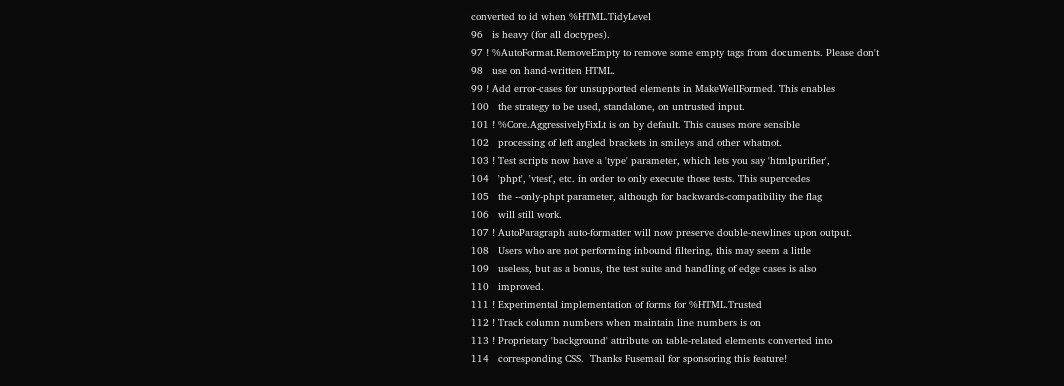converted to id when %HTML.TidyLevel
96   is heavy (for all doctypes).
97 ! %AutoFormat.RemoveEmpty to remove some empty tags from documents. Please don't
98   use on hand-written HTML.
99 ! Add error-cases for unsupported elements in MakeWellFormed. This enables
100   the strategy to be used, standalone, on untrusted input.
101 ! %Core.AggressivelyFixLt is on by default. This causes more sensible
102   processing of left angled brackets in smileys and other whatnot.
103 ! Test scripts now have a 'type' parameter, which lets you say 'htmlpurifier',
104   'phpt', 'vtest', etc. in order to only execute those tests. This supercedes
105   the --only-phpt parameter, although for backwards-compatibility the flag
106   will still work.
107 ! AutoParagraph auto-formatter will now preserve double-newlines upon output.
108   Users who are not performing inbound filtering, this may seem a little
109   useless, but as a bonus, the test suite and handling of edge cases is also
110   improved.
111 ! Experimental implementation of forms for %HTML.Trusted
112 ! Track column numbers when maintain line numbers is on
113 ! Proprietary 'background' attribute on table-related elements converted into
114   corresponding CSS.  Thanks Fusemail for sponsoring this feature!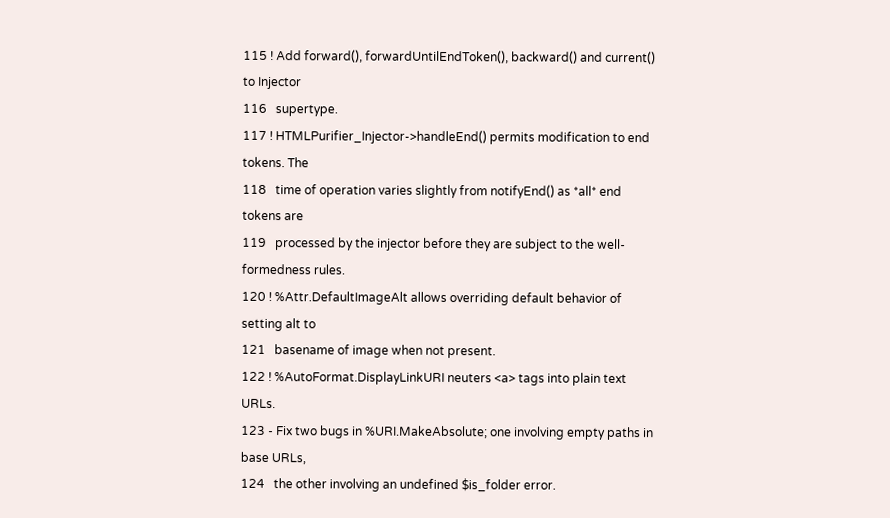115 ! Add forward(), forwardUntilEndToken(), backward() and current() to Injector
116   supertype.
117 ! HTMLPurifier_Injector->handleEnd() permits modification to end tokens. The
118   time of operation varies slightly from notifyEnd() as *all* end tokens are
119   processed by the injector before they are subject to the well-formedness rules.
120 ! %Attr.DefaultImageAlt allows overriding default behavior of setting alt to
121   basename of image when not present.
122 ! %AutoFormat.DisplayLinkURI neuters <a> tags into plain text URLs.
123 - Fix two bugs in %URI.MakeAbsolute; one involving empty paths in base URLs,
124   the other involving an undefined $is_folder error.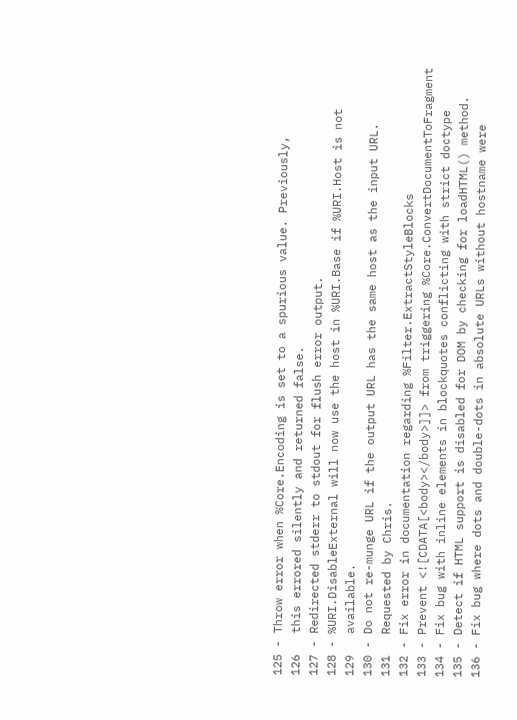125 - Throw error when %Core.Encoding is set to a spurious value. Previously,
126   this errored silently and returned false.
127 - Redirected stderr to stdout for flush error output.
128 - %URI.DisableExternal will now use the host in %URI.Base if %URI.Host is not
129   available.
130 - Do not re-munge URL if the output URL has the same host as the input URL.
131   Requested by Chris.
132 - Fix error in documentation regarding %Filter.ExtractStyleBlocks
133 - Prevent <![CDATA[<body></body>]]> from triggering %Core.ConvertDocumentToFragment
134 - Fix bug with inline elements in blockquotes conflicting with strict doctype
135 - Detect if HTML support is disabled for DOM by checking for loadHTML() method.
136 - Fix bug where dots and double-dots in absolute URLs without hostname were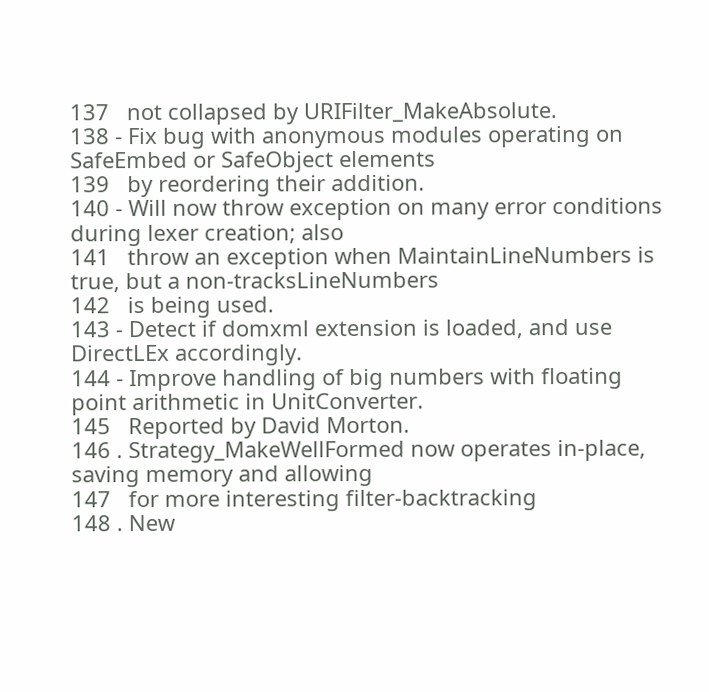137   not collapsed by URIFilter_MakeAbsolute.
138 - Fix bug with anonymous modules operating on SafeEmbed or SafeObject elements
139   by reordering their addition.
140 - Will now throw exception on many error conditions during lexer creation; also
141   throw an exception when MaintainLineNumbers is true, but a non-tracksLineNumbers
142   is being used.
143 - Detect if domxml extension is loaded, and use DirectLEx accordingly.
144 - Improve handling of big numbers with floating point arithmetic in UnitConverter.
145   Reported by David Morton.
146 . Strategy_MakeWellFormed now operates in-place, saving memory and allowing
147   for more interesting filter-backtracking
148 . New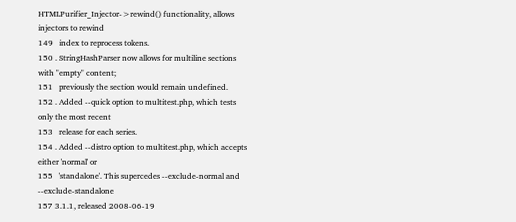HTMLPurifier_Injector->rewind() functionality, allows injectors to rewind
149   index to reprocess tokens.
150 . StringHashParser now allows for multiline sections with "empty" content;
151   previously the section would remain undefined.
152 . Added --quick option to multitest.php, which tests only the most recent
153   release for each series.
154 . Added --distro option to multitest.php, which accepts either 'normal' or
155   'standalone'. This supercedes --exclude-normal and --exclude-standalone
157 3.1.1, released 2008-06-19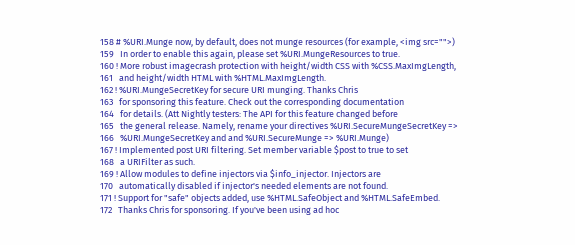158 # %URI.Munge now, by default, does not munge resources (for example, <img src="">)
159   In order to enable this again, please set %URI.MungeResources to true.
160 ! More robust imagecrash protection with height/width CSS with %CSS.MaxImgLength,
161   and height/width HTML with %HTML.MaxImgLength.
162 ! %URI.MungeSecretKey for secure URI munging. Thanks Chris
163   for sponsoring this feature. Check out the corresponding documentation
164   for details. (Att Nightly testers: The API for this feature changed before
165   the general release. Namely, rename your directives %URI.SecureMungeSecretKey =>
166   %URI.MungeSecretKey and and %URI.SecureMunge => %URI.Munge)
167 ! Implemented post URI filtering. Set member variable $post to true to set
168   a URIFilter as such.
169 ! Allow modules to define injectors via $info_injector. Injectors are
170   automatically disabled if injector's needed elements are not found.
171 ! Support for "safe" objects added, use %HTML.SafeObject and %HTML.SafeEmbed.
172   Thanks Chris for sponsoring. If you've been using ad hoc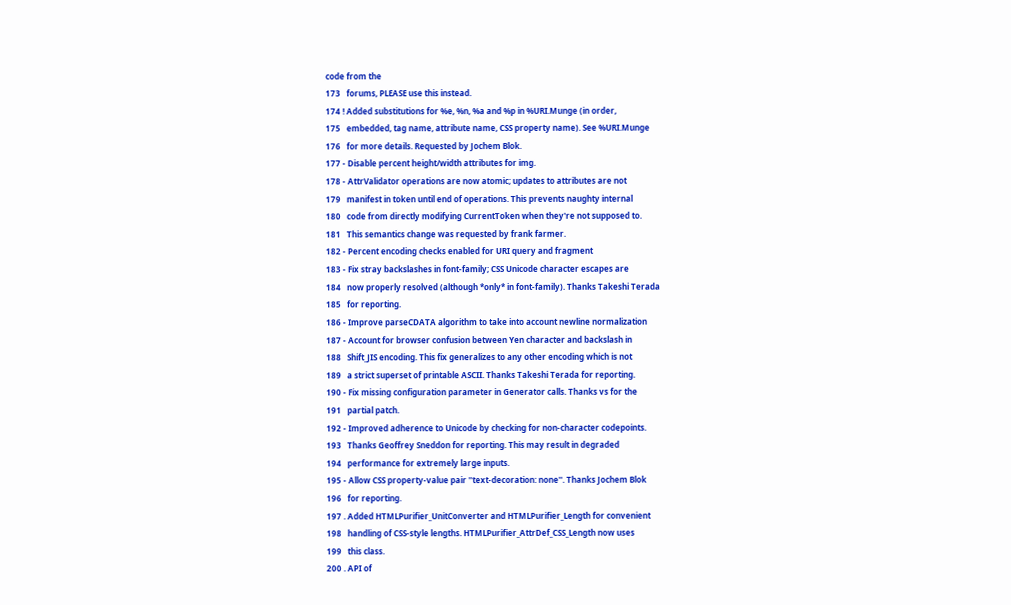code from the
173   forums, PLEASE use this instead.
174 ! Added substitutions for %e, %n, %a and %p in %URI.Munge (in order,
175   embedded, tag name, attribute name, CSS property name). See %URI.Munge
176   for more details. Requested by Jochem Blok.
177 - Disable percent height/width attributes for img.
178 - AttrValidator operations are now atomic; updates to attributes are not
179   manifest in token until end of operations. This prevents naughty internal
180   code from directly modifying CurrentToken when they're not supposed to.
181   This semantics change was requested by frank farmer.
182 - Percent encoding checks enabled for URI query and fragment
183 - Fix stray backslashes in font-family; CSS Unicode character escapes are
184   now properly resolved (although *only* in font-family). Thanks Takeshi Terada
185   for reporting.
186 - Improve parseCDATA algorithm to take into account newline normalization
187 - Account for browser confusion between Yen character and backslash in
188   Shift_JIS encoding. This fix generalizes to any other encoding which is not
189   a strict superset of printable ASCII. Thanks Takeshi Terada for reporting.
190 - Fix missing configuration parameter in Generator calls. Thanks vs for the
191   partial patch.
192 - Improved adherence to Unicode by checking for non-character codepoints.
193   Thanks Geoffrey Sneddon for reporting. This may result in degraded
194   performance for extremely large inputs.
195 - Allow CSS property-value pair ''text-decoration: none''. Thanks Jochem Blok
196   for reporting.
197 . Added HTMLPurifier_UnitConverter and HTMLPurifier_Length for convenient
198   handling of CSS-style lengths. HTMLPurifier_AttrDef_CSS_Length now uses
199   this class.
200 . API of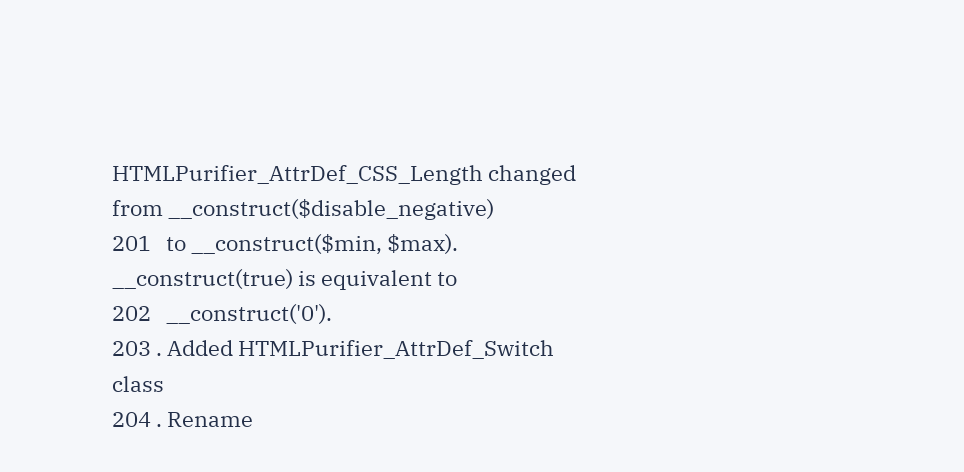HTMLPurifier_AttrDef_CSS_Length changed from __construct($disable_negative)
201   to __construct($min, $max). __construct(true) is equivalent to
202   __construct('0').
203 . Added HTMLPurifier_AttrDef_Switch class
204 . Rename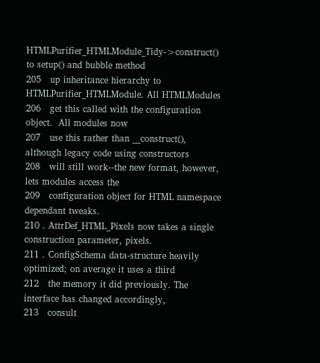HTMLPurifier_HTMLModule_Tidy->construct() to setup() and bubble method
205   up inheritance hierarchy to HTMLPurifier_HTMLModule. All HTMLModules
206   get this called with the configuration object.  All modules now
207   use this rather than __construct(), although legacy code using constructors
208   will still work--the new format, however, lets modules access the
209   configuration object for HTML namespace dependant tweaks.
210 . AttrDef_HTML_Pixels now takes a single construction parameter, pixels.
211 . ConfigSchema data-structure heavily optimized; on average it uses a third
212   the memory it did previously. The interface has changed accordingly,
213   consult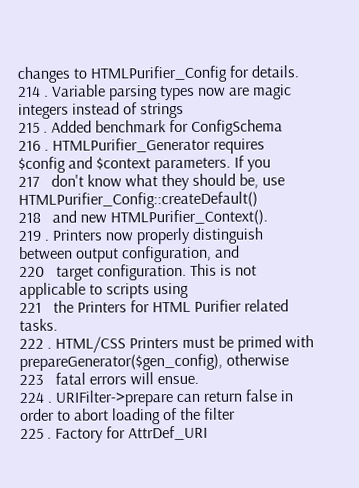changes to HTMLPurifier_Config for details.
214 . Variable parsing types now are magic integers instead of strings
215 . Added benchmark for ConfigSchema
216 . HTMLPurifier_Generator requires $config and $context parameters. If you
217   don't know what they should be, use HTMLPurifier_Config::createDefault()
218   and new HTMLPurifier_Context().
219 . Printers now properly distinguish between output configuration, and
220   target configuration. This is not applicable to scripts using
221   the Printers for HTML Purifier related tasks.
222 . HTML/CSS Printers must be primed with prepareGenerator($gen_config), otherwise
223   fatal errors will ensue.
224 . URIFilter->prepare can return false in order to abort loading of the filter
225 . Factory for AttrDef_URI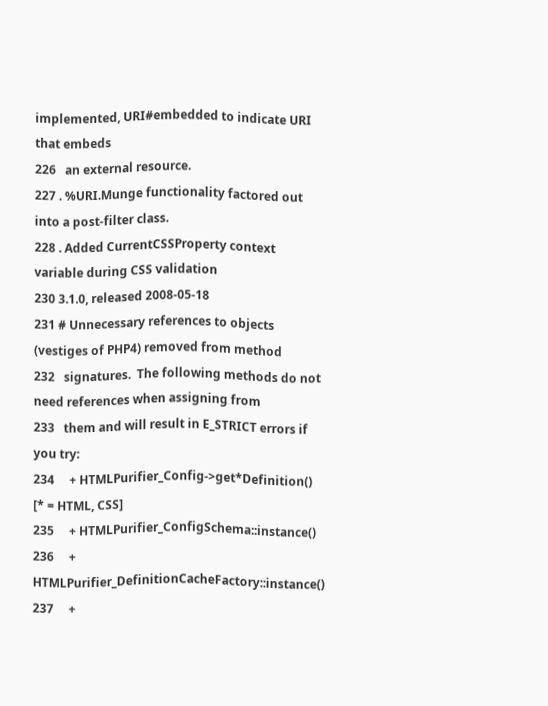implemented, URI#embedded to indicate URI that embeds
226   an external resource.
227 . %URI.Munge functionality factored out into a post-filter class.
228 . Added CurrentCSSProperty context variable during CSS validation
230 3.1.0, released 2008-05-18
231 # Unnecessary references to objects (vestiges of PHP4) removed from method
232   signatures.  The following methods do not need references when assigning from
233   them and will result in E_STRICT errors if you try:
234     + HTMLPurifier_Config->get*Definition() [* = HTML, CSS]
235     + HTMLPurifier_ConfigSchema::instance()
236     + HTMLPurifier_DefinitionCacheFactory::instance()
237     +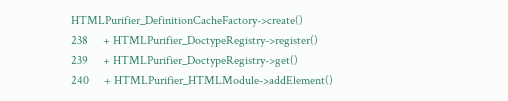HTMLPurifier_DefinitionCacheFactory->create()
238     + HTMLPurifier_DoctypeRegistry->register()
239     + HTMLPurifier_DoctypeRegistry->get()
240     + HTMLPurifier_HTMLModule->addElement()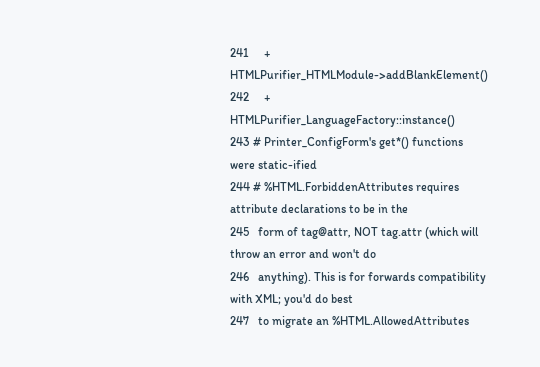241     + HTMLPurifier_HTMLModule->addBlankElement()
242     + HTMLPurifier_LanguageFactory::instance()
243 # Printer_ConfigForm's get*() functions were static-ified
244 # %HTML.ForbiddenAttributes requires attribute declarations to be in the
245   form of tag@attr, NOT tag.attr (which will throw an error and won't do
246   anything). This is for forwards compatibility with XML; you'd do best
247   to migrate an %HTML.AllowedAttributes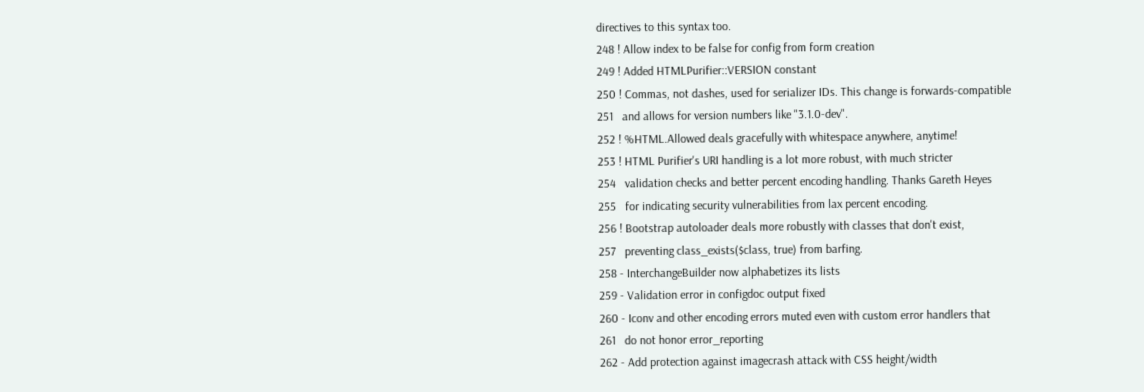directives to this syntax too.
248 ! Allow index to be false for config from form creation
249 ! Added HTMLPurifier::VERSION constant
250 ! Commas, not dashes, used for serializer IDs. This change is forwards-compatible
251   and allows for version numbers like "3.1.0-dev".
252 ! %HTML.Allowed deals gracefully with whitespace anywhere, anytime!
253 ! HTML Purifier's URI handling is a lot more robust, with much stricter
254   validation checks and better percent encoding handling. Thanks Gareth Heyes
255   for indicating security vulnerabilities from lax percent encoding.
256 ! Bootstrap autoloader deals more robustly with classes that don't exist,
257   preventing class_exists($class, true) from barfing.
258 - InterchangeBuilder now alphabetizes its lists
259 - Validation error in configdoc output fixed
260 - Iconv and other encoding errors muted even with custom error handlers that
261   do not honor error_reporting
262 - Add protection against imagecrash attack with CSS height/width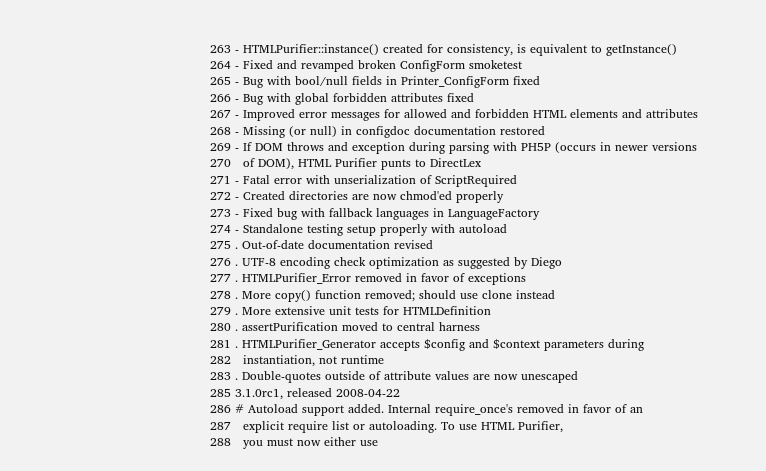263 - HTMLPurifier::instance() created for consistency, is equivalent to getInstance()
264 - Fixed and revamped broken ConfigForm smoketest
265 - Bug with bool/null fields in Printer_ConfigForm fixed
266 - Bug with global forbidden attributes fixed
267 - Improved error messages for allowed and forbidden HTML elements and attributes
268 - Missing (or null) in configdoc documentation restored
269 - If DOM throws and exception during parsing with PH5P (occurs in newer versions
270   of DOM), HTML Purifier punts to DirectLex
271 - Fatal error with unserialization of ScriptRequired
272 - Created directories are now chmod'ed properly
273 - Fixed bug with fallback languages in LanguageFactory
274 - Standalone testing setup properly with autoload
275 . Out-of-date documentation revised
276 . UTF-8 encoding check optimization as suggested by Diego
277 . HTMLPurifier_Error removed in favor of exceptions
278 . More copy() function removed; should use clone instead
279 . More extensive unit tests for HTMLDefinition
280 . assertPurification moved to central harness
281 . HTMLPurifier_Generator accepts $config and $context parameters during
282   instantiation, not runtime
283 . Double-quotes outside of attribute values are now unescaped
285 3.1.0rc1, released 2008-04-22
286 # Autoload support added. Internal require_once's removed in favor of an
287   explicit require list or autoloading. To use HTML Purifier,
288   you must now either use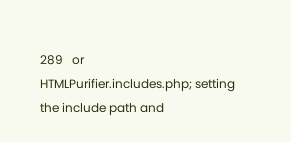289   or HTMLPurifier.includes.php; setting the include path and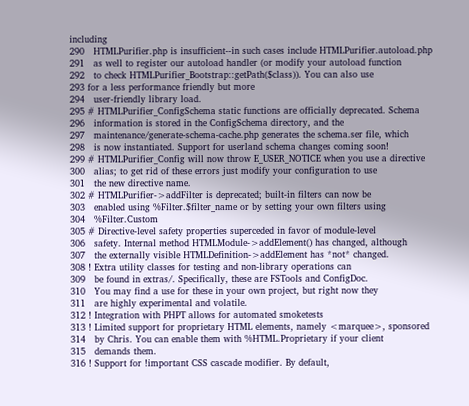including
290   HTMLPurifier.php is insufficient--in such cases include HTMLPurifier.autoload.php
291   as well to register our autoload handler (or modify your autoload function
292   to check HTMLPurifier_Bootstrap::getPath($class)). You can also use
293 for a less performance friendly but more
294   user-friendly library load.
295 # HTMLPurifier_ConfigSchema static functions are officially deprecated. Schema
296   information is stored in the ConfigSchema directory, and the
297   maintenance/generate-schema-cache.php generates the schema.ser file, which
298   is now instantiated. Support for userland schema changes coming soon!
299 # HTMLPurifier_Config will now throw E_USER_NOTICE when you use a directive
300   alias; to get rid of these errors just modify your configuration to use
301   the new directive name.
302 # HTMLPurifier->addFilter is deprecated; built-in filters can now be
303   enabled using %Filter.$filter_name or by setting your own filters using
304   %Filter.Custom
305 # Directive-level safety properties superceded in favor of module-level
306   safety. Internal method HTMLModule->addElement() has changed, although
307   the externally visible HTMLDefinition->addElement has *not* changed.
308 ! Extra utility classes for testing and non-library operations can
309   be found in extras/. Specifically, these are FSTools and ConfigDoc.
310   You may find a use for these in your own project, but right now they
311   are highly experimental and volatile.
312 ! Integration with PHPT allows for automated smoketests
313 ! Limited support for proprietary HTML elements, namely <marquee>, sponsored
314   by Chris. You can enable them with %HTML.Proprietary if your client
315   demands them.
316 ! Support for !important CSS cascade modifier. By default,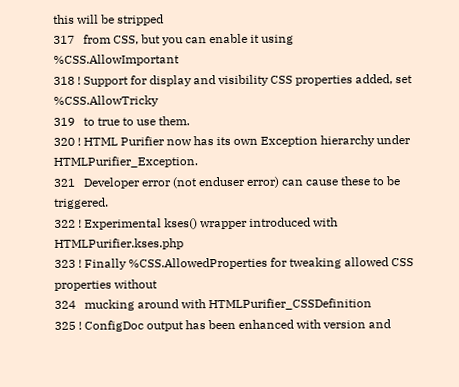this will be stripped
317   from CSS, but you can enable it using %CSS.AllowImportant
318 ! Support for display and visibility CSS properties added, set %CSS.AllowTricky
319   to true to use them.
320 ! HTML Purifier now has its own Exception hierarchy under HTMLPurifier_Exception.
321   Developer error (not enduser error) can cause these to be triggered.
322 ! Experimental kses() wrapper introduced with HTMLPurifier.kses.php
323 ! Finally %CSS.AllowedProperties for tweaking allowed CSS properties without
324   mucking around with HTMLPurifier_CSSDefinition
325 ! ConfigDoc output has been enhanced with version and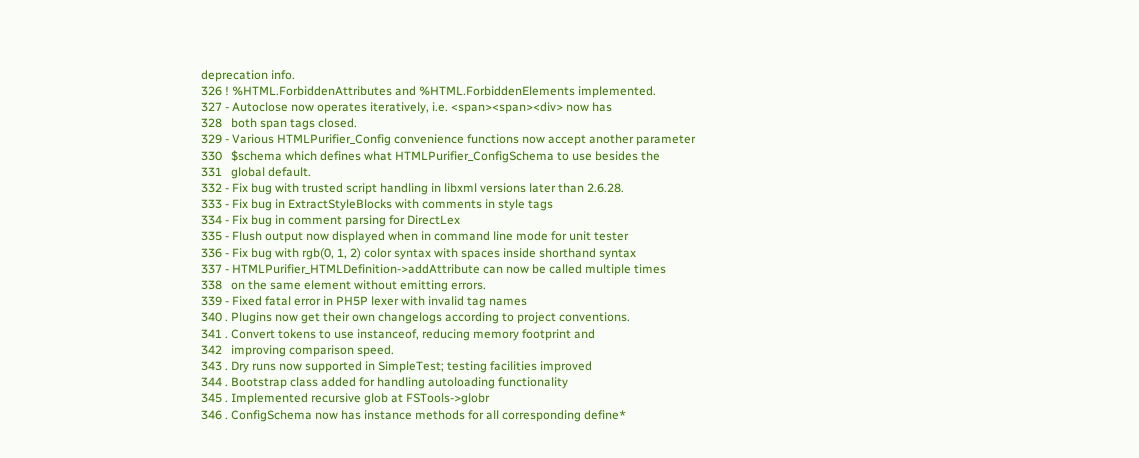deprecation info.
326 ! %HTML.ForbiddenAttributes and %HTML.ForbiddenElements implemented.
327 - Autoclose now operates iteratively, i.e. <span><span><div> now has
328   both span tags closed.
329 - Various HTMLPurifier_Config convenience functions now accept another parameter
330   $schema which defines what HTMLPurifier_ConfigSchema to use besides the
331   global default.
332 - Fix bug with trusted script handling in libxml versions later than 2.6.28.
333 - Fix bug in ExtractStyleBlocks with comments in style tags
334 - Fix bug in comment parsing for DirectLex
335 - Flush output now displayed when in command line mode for unit tester
336 - Fix bug with rgb(0, 1, 2) color syntax with spaces inside shorthand syntax
337 - HTMLPurifier_HTMLDefinition->addAttribute can now be called multiple times
338   on the same element without emitting errors.
339 - Fixed fatal error in PH5P lexer with invalid tag names
340 . Plugins now get their own changelogs according to project conventions.
341 . Convert tokens to use instanceof, reducing memory footprint and
342   improving comparison speed.
343 . Dry runs now supported in SimpleTest; testing facilities improved
344 . Bootstrap class added for handling autoloading functionality
345 . Implemented recursive glob at FSTools->globr
346 . ConfigSchema now has instance methods for all corresponding define*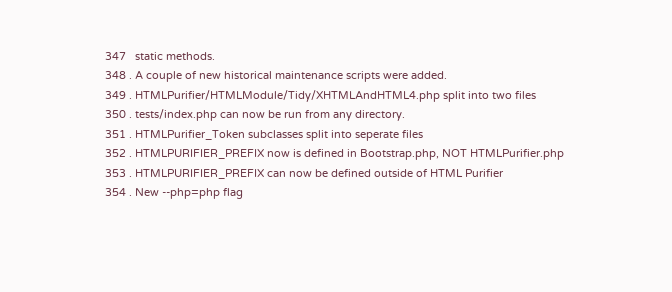347   static methods.
348 . A couple of new historical maintenance scripts were added.
349 . HTMLPurifier/HTMLModule/Tidy/XHTMLAndHTML4.php split into two files
350 . tests/index.php can now be run from any directory.
351 . HTMLPurifier_Token subclasses split into seperate files
352 . HTMLPURIFIER_PREFIX now is defined in Bootstrap.php, NOT HTMLPurifier.php
353 . HTMLPURIFIER_PREFIX can now be defined outside of HTML Purifier
354 . New --php=php flag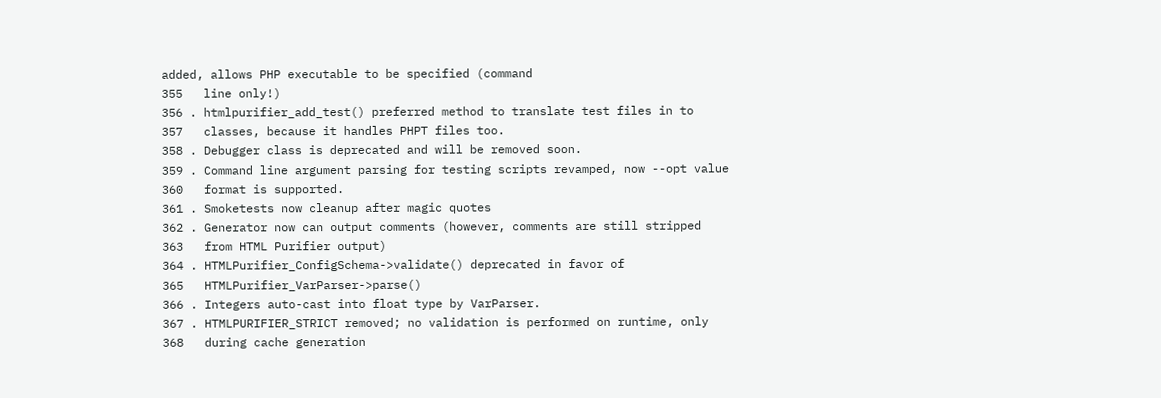added, allows PHP executable to be specified (command
355   line only!)
356 . htmlpurifier_add_test() preferred method to translate test files in to
357   classes, because it handles PHPT files too.
358 . Debugger class is deprecated and will be removed soon.
359 . Command line argument parsing for testing scripts revamped, now --opt value
360   format is supported.
361 . Smoketests now cleanup after magic quotes
362 . Generator now can output comments (however, comments are still stripped
363   from HTML Purifier output)
364 . HTMLPurifier_ConfigSchema->validate() deprecated in favor of
365   HTMLPurifier_VarParser->parse()
366 . Integers auto-cast into float type by VarParser.
367 . HTMLPURIFIER_STRICT removed; no validation is performed on runtime, only
368   during cache generation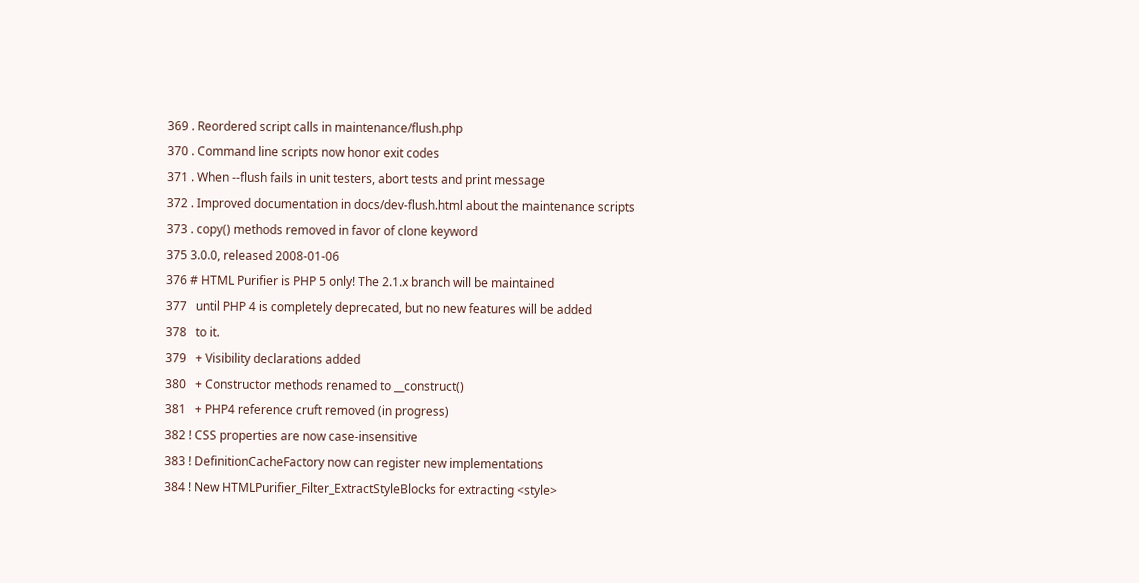369 . Reordered script calls in maintenance/flush.php
370 . Command line scripts now honor exit codes
371 . When --flush fails in unit testers, abort tests and print message
372 . Improved documentation in docs/dev-flush.html about the maintenance scripts
373 . copy() methods removed in favor of clone keyword
375 3.0.0, released 2008-01-06
376 # HTML Purifier is PHP 5 only! The 2.1.x branch will be maintained
377   until PHP 4 is completely deprecated, but no new features will be added
378   to it.
379   + Visibility declarations added
380   + Constructor methods renamed to __construct()
381   + PHP4 reference cruft removed (in progress)
382 ! CSS properties are now case-insensitive
383 ! DefinitionCacheFactory now can register new implementations
384 ! New HTMLPurifier_Filter_ExtractStyleBlocks for extracting <style>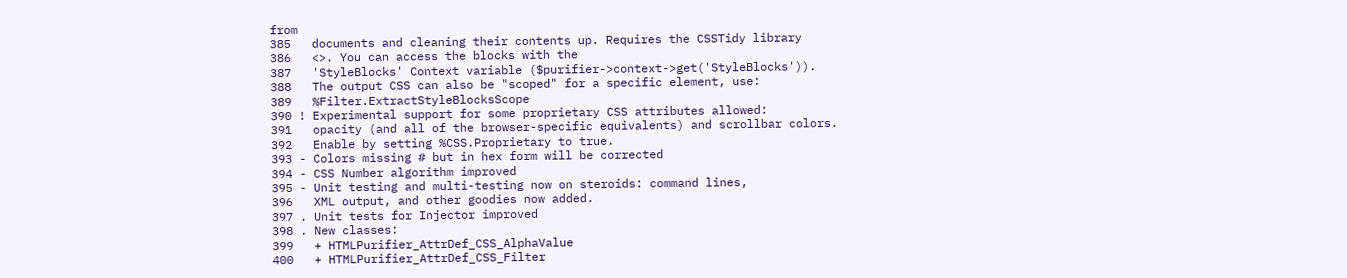from
385   documents and cleaning their contents up. Requires the CSSTidy library
386   <>. You can access the blocks with the
387   'StyleBlocks' Context variable ($purifier->context->get('StyleBlocks')).
388   The output CSS can also be "scoped" for a specific element, use:
389   %Filter.ExtractStyleBlocksScope
390 ! Experimental support for some proprietary CSS attributes allowed:
391   opacity (and all of the browser-specific equivalents) and scrollbar colors.
392   Enable by setting %CSS.Proprietary to true.
393 - Colors missing # but in hex form will be corrected
394 - CSS Number algorithm improved
395 - Unit testing and multi-testing now on steroids: command lines,
396   XML output, and other goodies now added.
397 . Unit tests for Injector improved
398 . New classes:
399   + HTMLPurifier_AttrDef_CSS_AlphaValue
400   + HTMLPurifier_AttrDef_CSS_Filter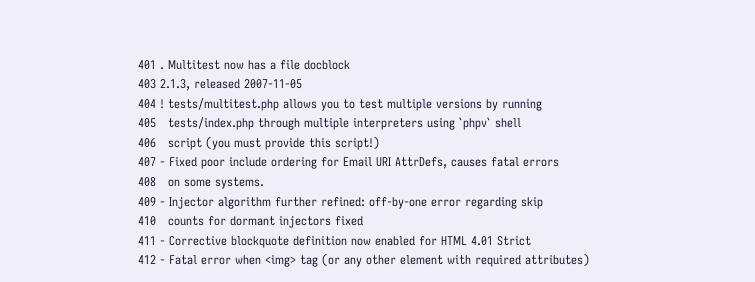401 . Multitest now has a file docblock
403 2.1.3, released 2007-11-05
404 ! tests/multitest.php allows you to test multiple versions by running
405   tests/index.php through multiple interpreters using `phpv` shell
406   script (you must provide this script!)
407 - Fixed poor include ordering for Email URI AttrDefs, causes fatal errors
408   on some systems.
409 - Injector algorithm further refined: off-by-one error regarding skip
410   counts for dormant injectors fixed
411 - Corrective blockquote definition now enabled for HTML 4.01 Strict
412 - Fatal error when <img> tag (or any other element with required attributes)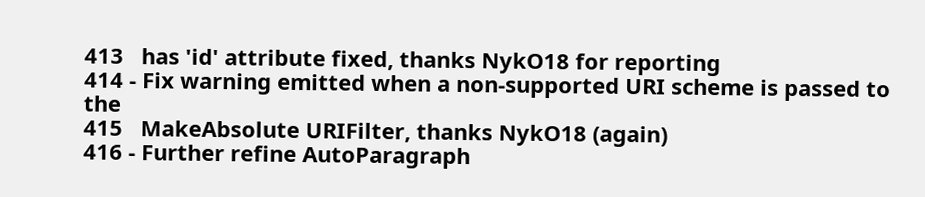413   has 'id' attribute fixed, thanks NykO18 for reporting
414 - Fix warning emitted when a non-supported URI scheme is passed to the
415   MakeAbsolute URIFilter, thanks NykO18 (again)
416 - Further refine AutoParagraph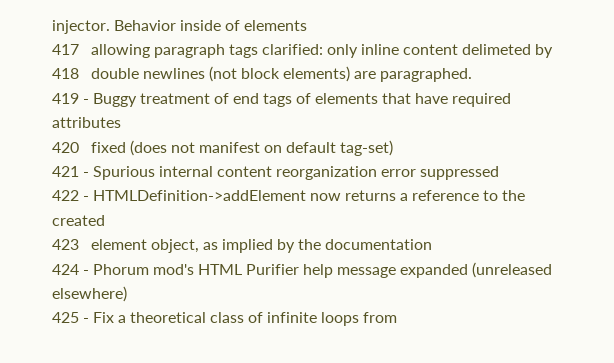injector. Behavior inside of elements
417   allowing paragraph tags clarified: only inline content delimeted by
418   double newlines (not block elements) are paragraphed.
419 - Buggy treatment of end tags of elements that have required attributes
420   fixed (does not manifest on default tag-set)
421 - Spurious internal content reorganization error suppressed
422 - HTMLDefinition->addElement now returns a reference to the created
423   element object, as implied by the documentation
424 - Phorum mod's HTML Purifier help message expanded (unreleased elsewhere)
425 - Fix a theoretical class of infinite loops from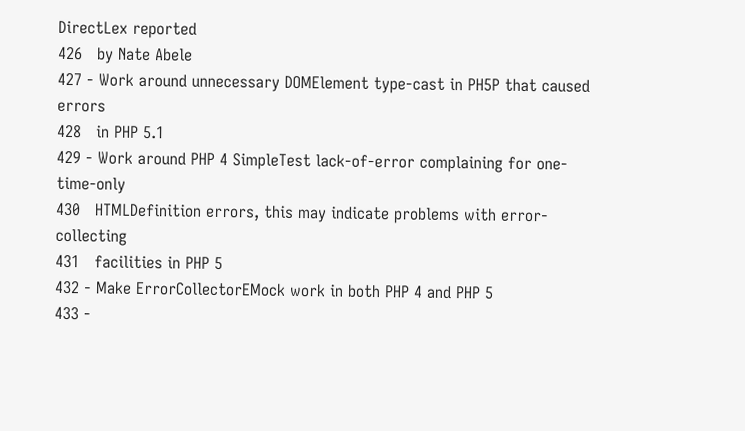DirectLex reported
426   by Nate Abele
427 - Work around unnecessary DOMElement type-cast in PH5P that caused errors
428   in PHP 5.1
429 - Work around PHP 4 SimpleTest lack-of-error complaining for one-time-only
430   HTMLDefinition errors, this may indicate problems with error-collecting
431   facilities in PHP 5
432 - Make ErrorCollectorEMock work in both PHP 4 and PHP 5
433 -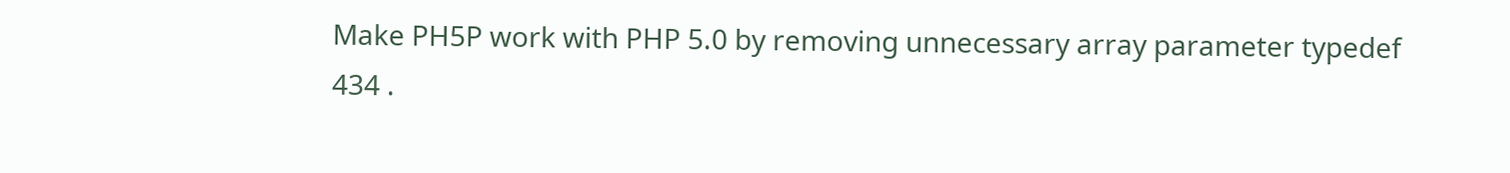Make PH5P work with PHP 5.0 by removing unnecessary array parameter typedef
434 .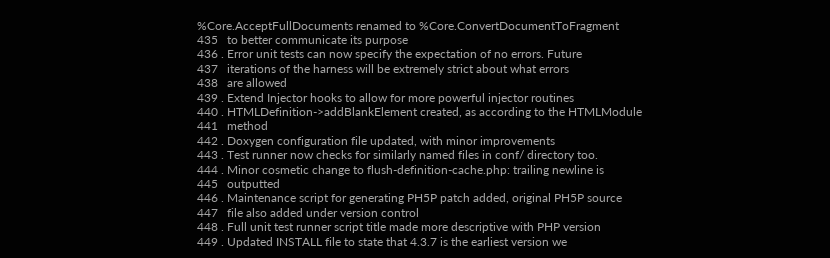%Core.AcceptFullDocuments renamed to %Core.ConvertDocumentToFragment
435   to better communicate its purpose
436 . Error unit tests can now specify the expectation of no errors. Future
437   iterations of the harness will be extremely strict about what errors
438   are allowed
439 . Extend Injector hooks to allow for more powerful injector routines
440 . HTMLDefinition->addBlankElement created, as according to the HTMLModule
441   method
442 . Doxygen configuration file updated, with minor improvements
443 . Test runner now checks for similarly named files in conf/ directory too.
444 . Minor cosmetic change to flush-definition-cache.php: trailing newline is
445   outputted
446 . Maintenance script for generating PH5P patch added, original PH5P source
447   file also added under version control
448 . Full unit test runner script title made more descriptive with PHP version
449 . Updated INSTALL file to state that 4.3.7 is the earliest version we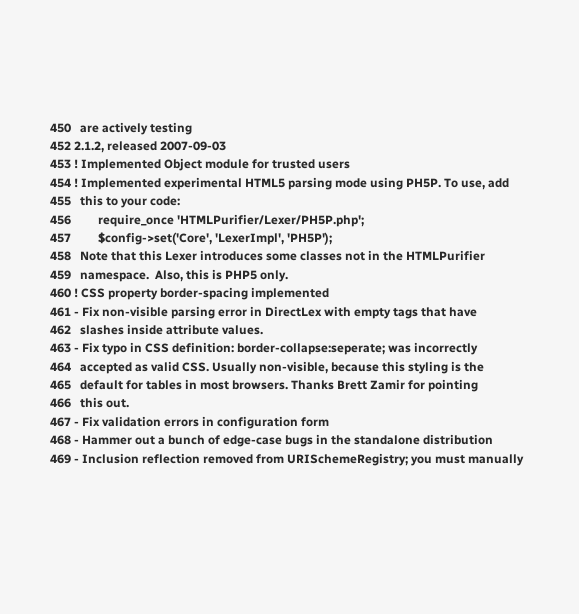450   are actively testing
452 2.1.2, released 2007-09-03
453 ! Implemented Object module for trusted users
454 ! Implemented experimental HTML5 parsing mode using PH5P. To use, add
455   this to your code:
456         require_once 'HTMLPurifier/Lexer/PH5P.php';
457         $config->set('Core', 'LexerImpl', 'PH5P');
458   Note that this Lexer introduces some classes not in the HTMLPurifier
459   namespace.  Also, this is PHP5 only.
460 ! CSS property border-spacing implemented
461 - Fix non-visible parsing error in DirectLex with empty tags that have
462   slashes inside attribute values.
463 - Fix typo in CSS definition: border-collapse:seperate; was incorrectly
464   accepted as valid CSS. Usually non-visible, because this styling is the
465   default for tables in most browsers. Thanks Brett Zamir for pointing
466   this out.
467 - Fix validation errors in configuration form
468 - Hammer out a bunch of edge-case bugs in the standalone distribution
469 - Inclusion reflection removed from URISchemeRegistry; you must manually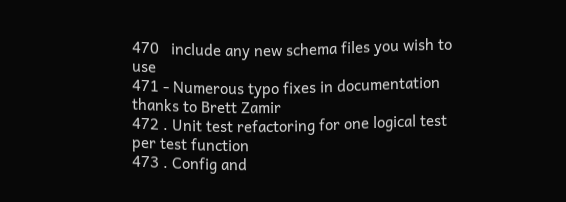470   include any new schema files you wish to use
471 - Numerous typo fixes in documentation thanks to Brett Zamir
472 . Unit test refactoring for one logical test per test function
473 . Config and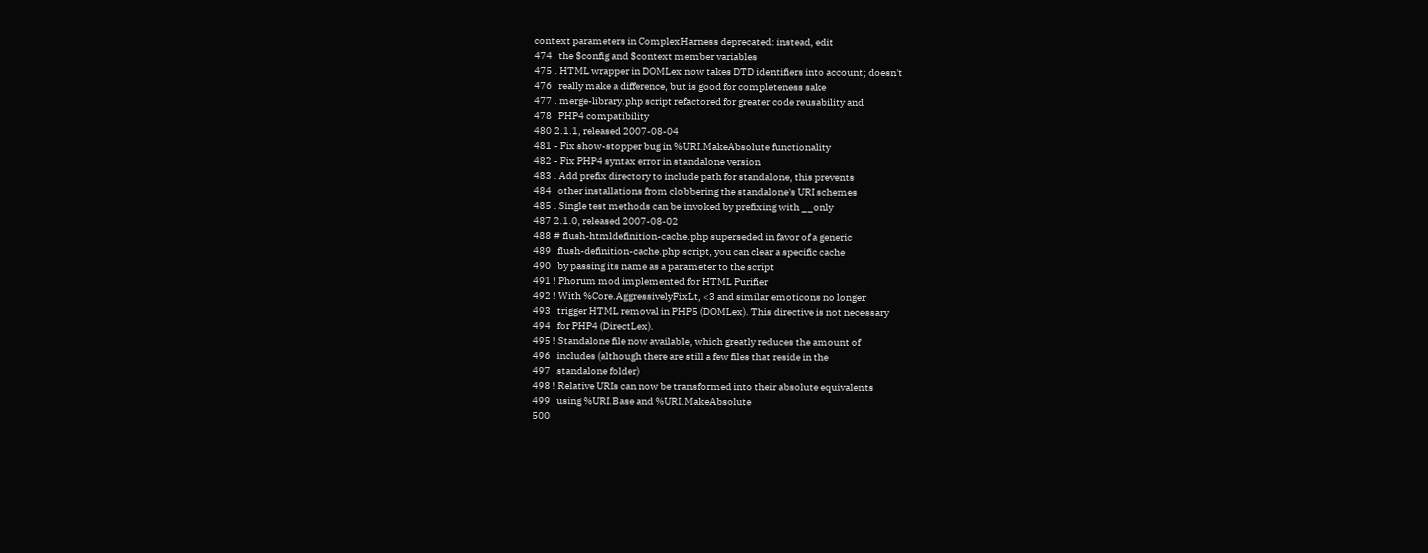context parameters in ComplexHarness deprecated: instead, edit
474   the $config and $context member variables
475 . HTML wrapper in DOMLex now takes DTD identifiers into account; doesn't
476   really make a difference, but is good for completeness sake
477 . merge-library.php script refactored for greater code reusability and
478   PHP4 compatibility
480 2.1.1, released 2007-08-04
481 - Fix show-stopper bug in %URI.MakeAbsolute functionality
482 - Fix PHP4 syntax error in standalone version
483 . Add prefix directory to include path for standalone, this prevents
484   other installations from clobbering the standalone's URI schemes
485 . Single test methods can be invoked by prefixing with __only
487 2.1.0, released 2007-08-02
488 # flush-htmldefinition-cache.php superseded in favor of a generic
489   flush-definition-cache.php script, you can clear a specific cache
490   by passing its name as a parameter to the script
491 ! Phorum mod implemented for HTML Purifier
492 ! With %Core.AggressivelyFixLt, <3 and similar emoticons no longer
493   trigger HTML removal in PHP5 (DOMLex). This directive is not necessary
494   for PHP4 (DirectLex).
495 ! Standalone file now available, which greatly reduces the amount of
496   includes (although there are still a few files that reside in the
497   standalone folder)
498 ! Relative URIs can now be transformed into their absolute equivalents
499   using %URI.Base and %URI.MakeAbsolute
500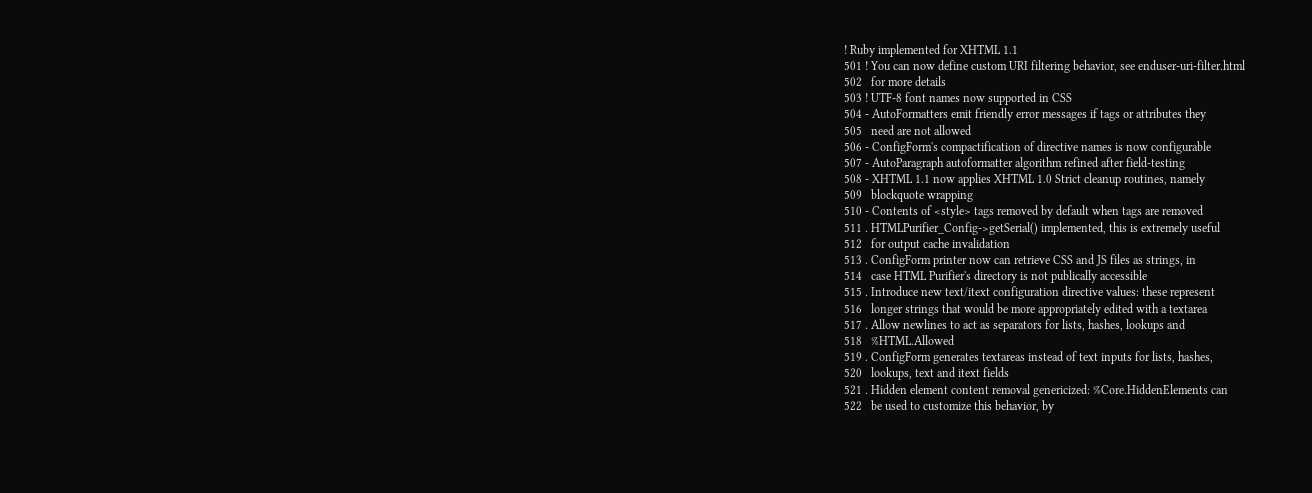! Ruby implemented for XHTML 1.1
501 ! You can now define custom URI filtering behavior, see enduser-uri-filter.html
502   for more details
503 ! UTF-8 font names now supported in CSS
504 - AutoFormatters emit friendly error messages if tags or attributes they
505   need are not allowed
506 - ConfigForm's compactification of directive names is now configurable
507 - AutoParagraph autoformatter algorithm refined after field-testing
508 - XHTML 1.1 now applies XHTML 1.0 Strict cleanup routines, namely
509   blockquote wrapping
510 - Contents of <style> tags removed by default when tags are removed
511 . HTMLPurifier_Config->getSerial() implemented, this is extremely useful
512   for output cache invalidation
513 . ConfigForm printer now can retrieve CSS and JS files as strings, in
514   case HTML Purifier's directory is not publically accessible
515 . Introduce new text/itext configuration directive values: these represent
516   longer strings that would be more appropriately edited with a textarea
517 . Allow newlines to act as separators for lists, hashes, lookups and
518   %HTML.Allowed
519 . ConfigForm generates textareas instead of text inputs for lists, hashes,
520   lookups, text and itext fields
521 . Hidden element content removal genericized: %Core.HiddenElements can
522   be used to customize this behavior, by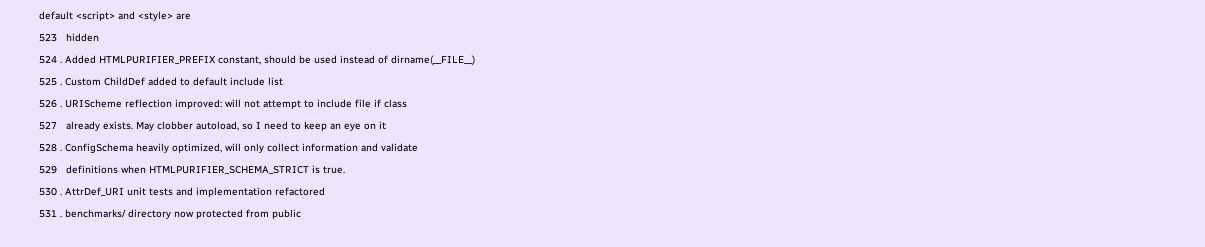default <script> and <style> are
523   hidden
524 . Added HTMLPURIFIER_PREFIX constant, should be used instead of dirname(__FILE__)
525 . Custom ChildDef added to default include list
526 . URIScheme reflection improved: will not attempt to include file if class
527   already exists. May clobber autoload, so I need to keep an eye on it
528 . ConfigSchema heavily optimized, will only collect information and validate
529   definitions when HTMLPURIFIER_SCHEMA_STRICT is true.
530 . AttrDef_URI unit tests and implementation refactored
531 . benchmarks/ directory now protected from public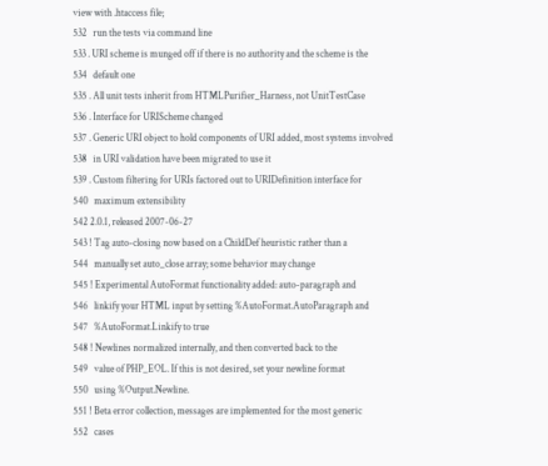view with .htaccess file;
532   run the tests via command line
533 . URI scheme is munged off if there is no authority and the scheme is the
534   default one
535 . All unit tests inherit from HTMLPurifier_Harness, not UnitTestCase
536 . Interface for URIScheme changed
537 . Generic URI object to hold components of URI added, most systems involved
538   in URI validation have been migrated to use it
539 . Custom filtering for URIs factored out to URIDefinition interface for
540   maximum extensibility
542 2.0.1, released 2007-06-27
543 ! Tag auto-closing now based on a ChildDef heuristic rather than a
544   manually set auto_close array; some behavior may change
545 ! Experimental AutoFormat functionality added: auto-paragraph and
546   linkify your HTML input by setting %AutoFormat.AutoParagraph and
547   %AutoFormat.Linkify to true
548 ! Newlines normalized internally, and then converted back to the
549   value of PHP_EOL. If this is not desired, set your newline format
550   using %Output.Newline.
551 ! Beta error collection, messages are implemented for the most generic
552   cases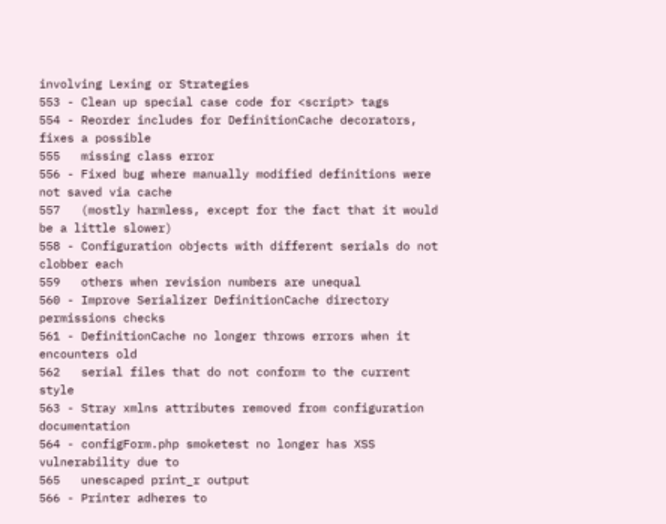involving Lexing or Strategies
553 - Clean up special case code for <script> tags
554 - Reorder includes for DefinitionCache decorators, fixes a possible
555   missing class error
556 - Fixed bug where manually modified definitions were not saved via cache
557   (mostly harmless, except for the fact that it would be a little slower)
558 - Configuration objects with different serials do not clobber each
559   others when revision numbers are unequal
560 - Improve Serializer DefinitionCache directory permissions checks
561 - DefinitionCache no longer throws errors when it encounters old
562   serial files that do not conform to the current style
563 - Stray xmlns attributes removed from configuration documentation
564 - configForm.php smoketest no longer has XSS vulnerability due to
565   unescaped print_r output
566 - Printer adheres to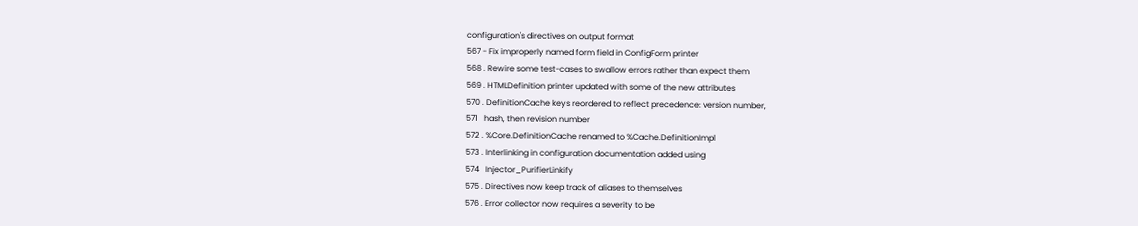configuration's directives on output format
567 - Fix improperly named form field in ConfigForm printer
568 . Rewire some test-cases to swallow errors rather than expect them
569 . HTMLDefinition printer updated with some of the new attributes
570 . DefinitionCache keys reordered to reflect precedence: version number,
571   hash, then revision number
572 . %Core.DefinitionCache renamed to %Cache.DefinitionImpl
573 . Interlinking in configuration documentation added using
574   Injector_PurifierLinkify
575 . Directives now keep track of aliases to themselves
576 . Error collector now requires a severity to be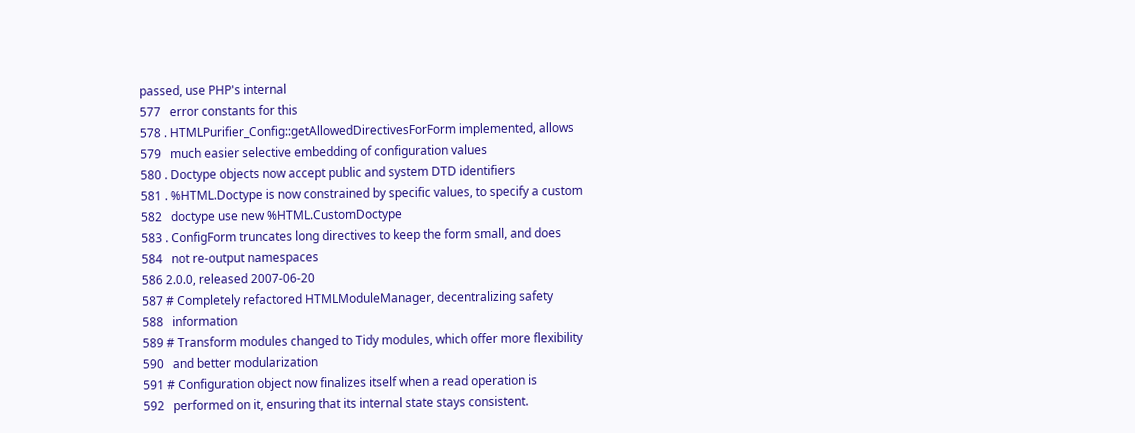passed, use PHP's internal
577   error constants for this
578 . HTMLPurifier_Config::getAllowedDirectivesForForm implemented, allows
579   much easier selective embedding of configuration values
580 . Doctype objects now accept public and system DTD identifiers
581 . %HTML.Doctype is now constrained by specific values, to specify a custom
582   doctype use new %HTML.CustomDoctype
583 . ConfigForm truncates long directives to keep the form small, and does
584   not re-output namespaces
586 2.0.0, released 2007-06-20
587 # Completely refactored HTMLModuleManager, decentralizing safety
588   information
589 # Transform modules changed to Tidy modules, which offer more flexibility
590   and better modularization
591 # Configuration object now finalizes itself when a read operation is
592   performed on it, ensuring that its internal state stays consistent.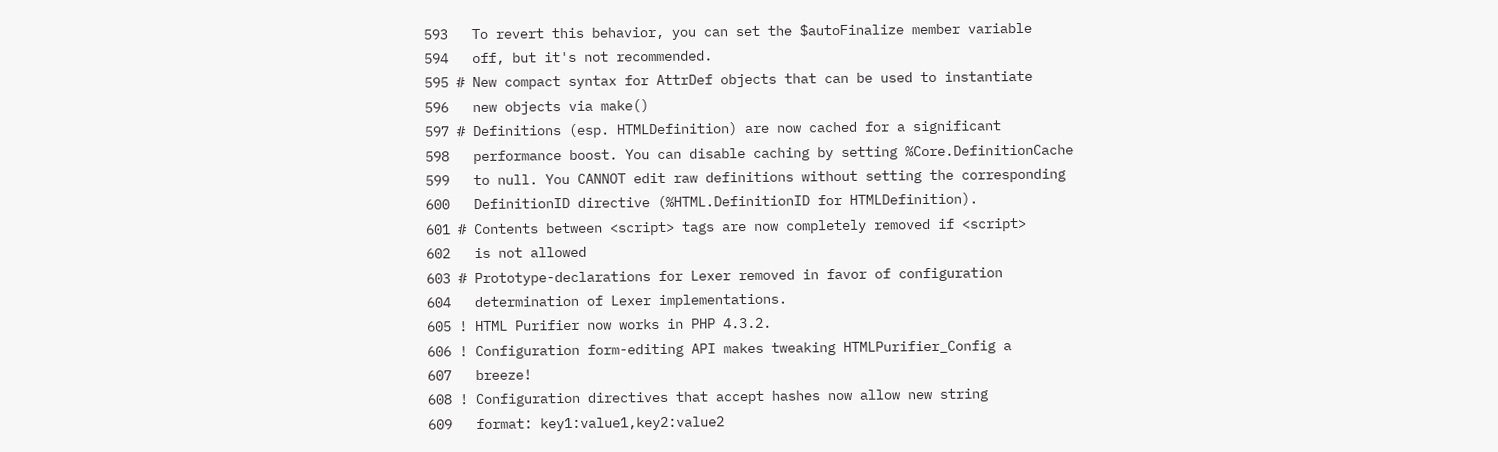593   To revert this behavior, you can set the $autoFinalize member variable
594   off, but it's not recommended.
595 # New compact syntax for AttrDef objects that can be used to instantiate
596   new objects via make()
597 # Definitions (esp. HTMLDefinition) are now cached for a significant
598   performance boost. You can disable caching by setting %Core.DefinitionCache
599   to null. You CANNOT edit raw definitions without setting the corresponding
600   DefinitionID directive (%HTML.DefinitionID for HTMLDefinition).
601 # Contents between <script> tags are now completely removed if <script>
602   is not allowed
603 # Prototype-declarations for Lexer removed in favor of configuration
604   determination of Lexer implementations.
605 ! HTML Purifier now works in PHP 4.3.2.
606 ! Configuration form-editing API makes tweaking HTMLPurifier_Config a
607   breeze!
608 ! Configuration directives that accept hashes now allow new string
609   format: key1:value1,key2:value2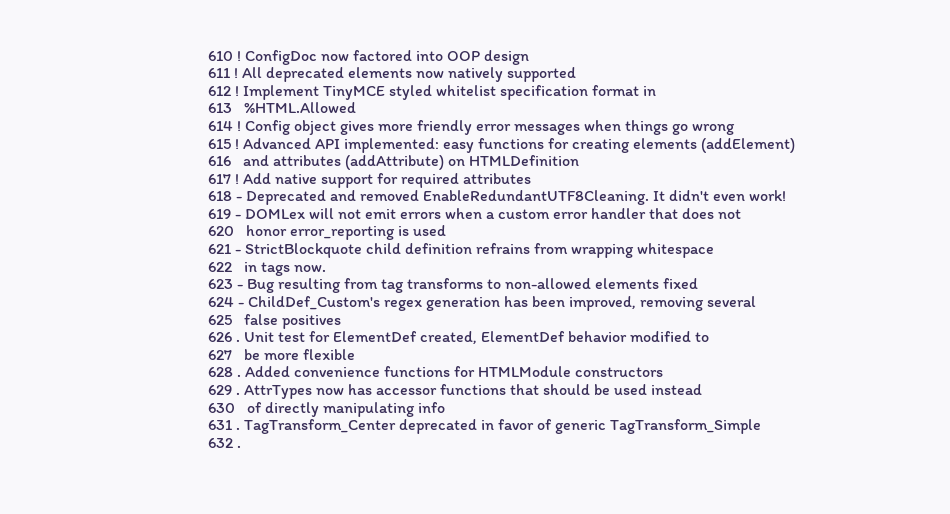610 ! ConfigDoc now factored into OOP design
611 ! All deprecated elements now natively supported
612 ! Implement TinyMCE styled whitelist specification format in
613   %HTML.Allowed
614 ! Config object gives more friendly error messages when things go wrong
615 ! Advanced API implemented: easy functions for creating elements (addElement)
616   and attributes (addAttribute) on HTMLDefinition
617 ! Add native support for required attributes
618 - Deprecated and removed EnableRedundantUTF8Cleaning. It didn't even work!
619 - DOMLex will not emit errors when a custom error handler that does not
620   honor error_reporting is used
621 - StrictBlockquote child definition refrains from wrapping whitespace
622   in tags now.
623 - Bug resulting from tag transforms to non-allowed elements fixed
624 - ChildDef_Custom's regex generation has been improved, removing several
625   false positives
626 . Unit test for ElementDef created, ElementDef behavior modified to
627   be more flexible
628 . Added convenience functions for HTMLModule constructors
629 . AttrTypes now has accessor functions that should be used instead
630   of directly manipulating info
631 . TagTransform_Center deprecated in favor of generic TagTransform_Simple
632 .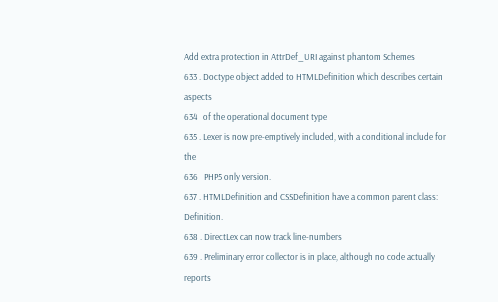Add extra protection in AttrDef_URI against phantom Schemes
633 . Doctype object added to HTMLDefinition which describes certain aspects
634   of the operational document type
635 . Lexer is now pre-emptively included, with a conditional include for the
636   PHP5 only version.
637 . HTMLDefinition and CSSDefinition have a common parent class: Definition.
638 . DirectLex can now track line-numbers
639 . Preliminary error collector is in place, although no code actually reports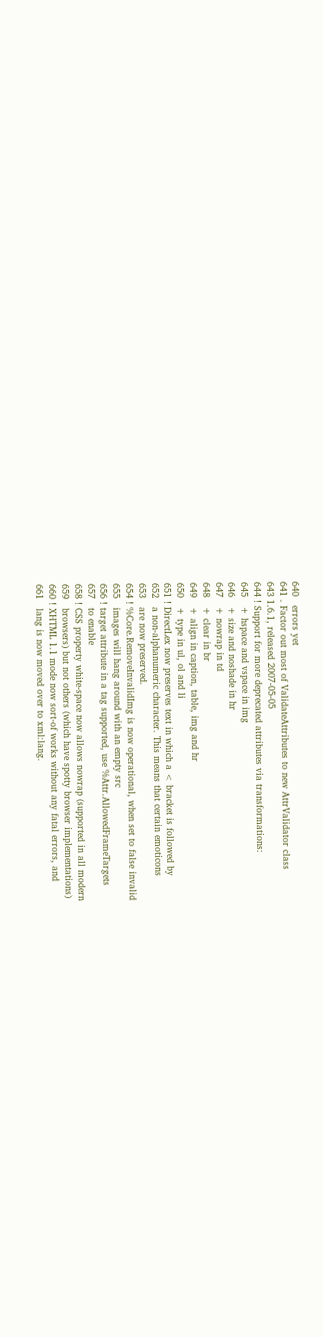640   errors yet
641 . Factor out most of ValidateAttributes to new AttrValidator class
643 1.6.1, released 2007-05-05
644 ! Support for more deprecated attributes via transformations:
645   + hspace and vspace in img
646   + size and noshade in hr
647   + nowrap in td
648   + clear in br
649   + align in caption, table, img and hr
650   + type in ul, ol and li
651 ! DirectLex now preserves text in which a < bracket is followed by
652   a non-alphanumeric character. This means that certain emoticons
653   are now preserved.
654 ! %Core.RemoveInvalidImg is now operational, when set to false invalid
655   images will hang around with an empty src
656 ! target attribute in a tag supported, use %Attr.AllowedFrameTargets
657   to enable
658 ! CSS property white-space now allows nowrap (supported in all modern
659   browsers) but not others (which have spotty browser implementations)
660 ! XHTML 1.1 mode now sort-of works without any fatal errors, and
661   lang is now moved over to xml:lang.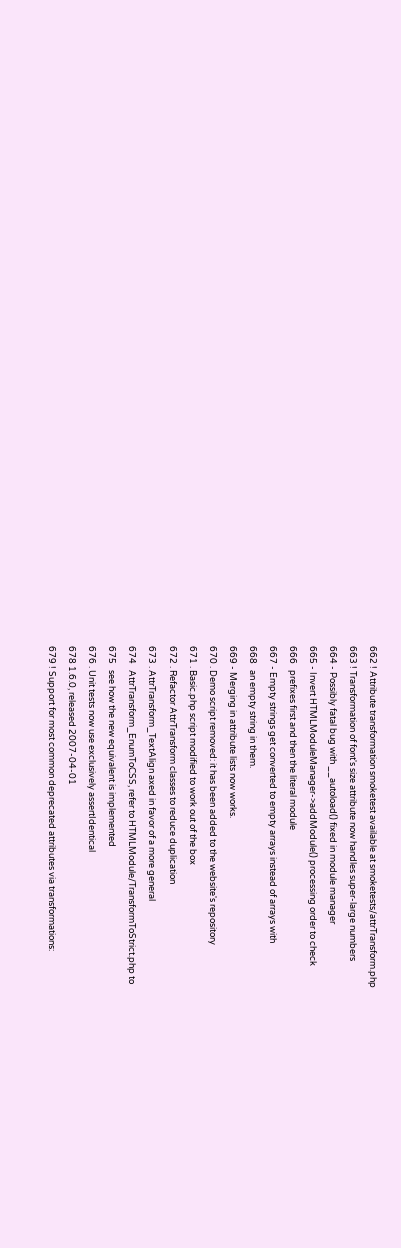662 ! Attribute transformation smoketest available at smoketests/attrTransform.php
663 ! Transformation of font's size attribute now handles super-large numbers
664 - Possibly fatal bug with __autoload() fixed in module manager
665 - Invert HTMLModuleManager->addModule() processing order to check
666   prefixes first and then the literal module
667 - Empty strings get converted to empty arrays instead of arrays with
668   an empty string in them.
669 - Merging in attribute lists now works.
670 . Demo script removed: it has been added to the website's repository
671 . Basic.php script modified to work out of the box
672 . Refactor AttrTransform classes to reduce duplication
673 . AttrTransform_TextAlign axed in favor of a more general
674   AttrTransform_EnumToCSS, refer to HTMLModule/TransformToStrict.php to
675   see how the new equivalent is implemented
676 . Unit tests now use exclusively assertIdentical
678 1.6.0, released 2007-04-01
679 ! Support for most common deprecated attributes via transformations: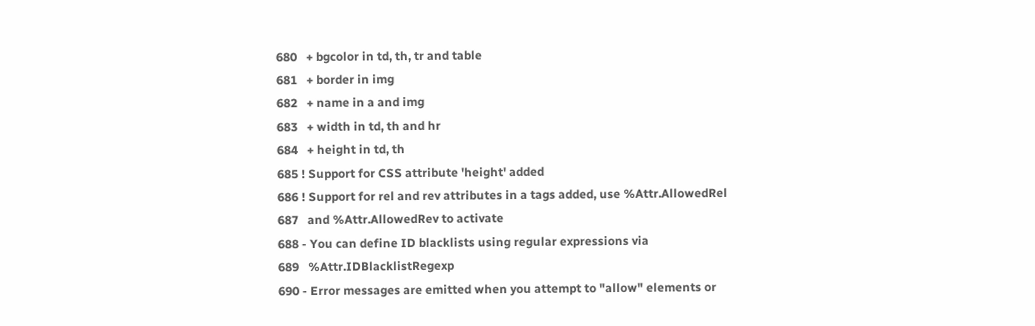680   + bgcolor in td, th, tr and table
681   + border in img
682   + name in a and img
683   + width in td, th and hr
684   + height in td, th
685 ! Support for CSS attribute 'height' added
686 ! Support for rel and rev attributes in a tags added, use %Attr.AllowedRel
687   and %Attr.AllowedRev to activate
688 - You can define ID blacklists using regular expressions via
689   %Attr.IDBlacklistRegexp
690 - Error messages are emitted when you attempt to "allow" elements or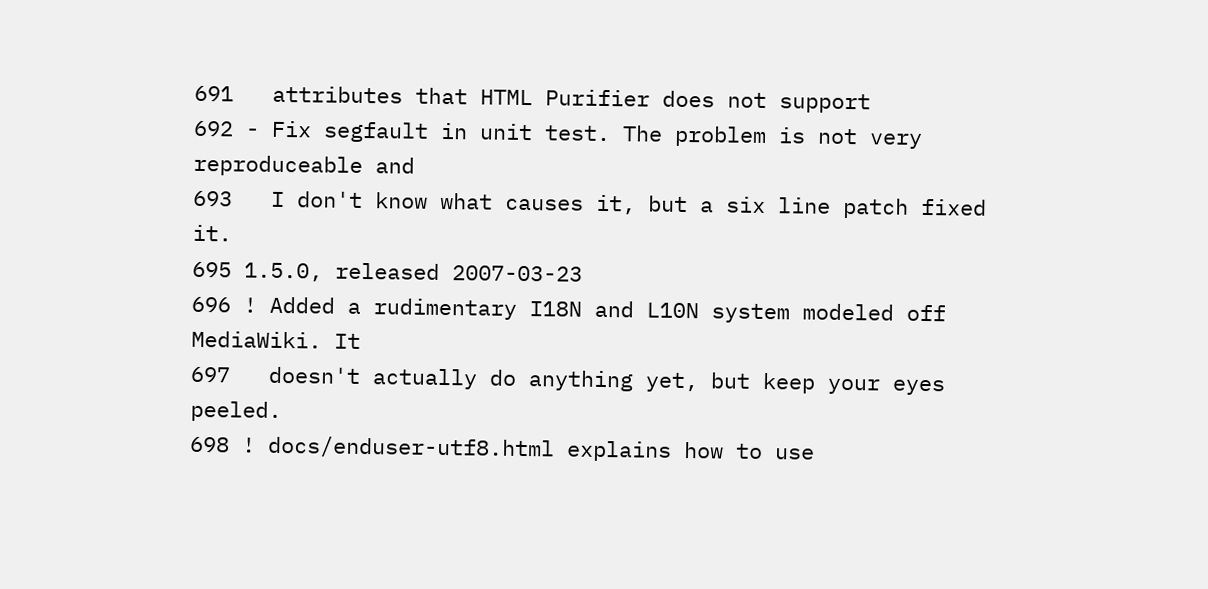691   attributes that HTML Purifier does not support
692 - Fix segfault in unit test. The problem is not very reproduceable and
693   I don't know what causes it, but a six line patch fixed it.
695 1.5.0, released 2007-03-23
696 ! Added a rudimentary I18N and L10N system modeled off MediaWiki. It
697   doesn't actually do anything yet, but keep your eyes peeled.
698 ! docs/enduser-utf8.html explains how to use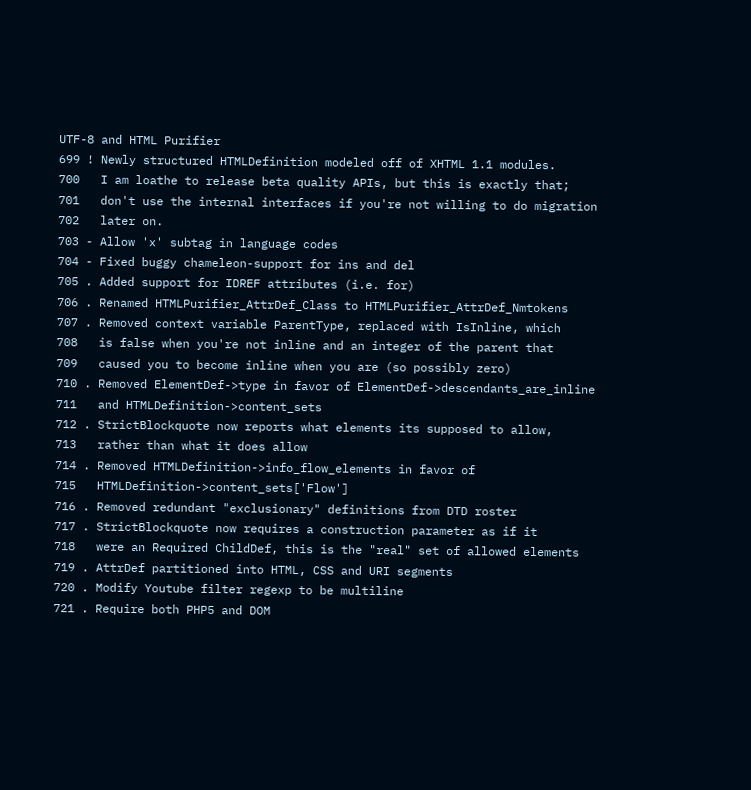UTF-8 and HTML Purifier
699 ! Newly structured HTMLDefinition modeled off of XHTML 1.1 modules.
700   I am loathe to release beta quality APIs, but this is exactly that;
701   don't use the internal interfaces if you're not willing to do migration
702   later on.
703 - Allow 'x' subtag in language codes
704 - Fixed buggy chameleon-support for ins and del
705 . Added support for IDREF attributes (i.e. for)
706 . Renamed HTMLPurifier_AttrDef_Class to HTMLPurifier_AttrDef_Nmtokens
707 . Removed context variable ParentType, replaced with IsInline, which
708   is false when you're not inline and an integer of the parent that
709   caused you to become inline when you are (so possibly zero)
710 . Removed ElementDef->type in favor of ElementDef->descendants_are_inline
711   and HTMLDefinition->content_sets
712 . StrictBlockquote now reports what elements its supposed to allow,
713   rather than what it does allow
714 . Removed HTMLDefinition->info_flow_elements in favor of
715   HTMLDefinition->content_sets['Flow']
716 . Removed redundant "exclusionary" definitions from DTD roster
717 . StrictBlockquote now requires a construction parameter as if it
718   were an Required ChildDef, this is the "real" set of allowed elements
719 . AttrDef partitioned into HTML, CSS and URI segments
720 . Modify Youtube filter regexp to be multiline
721 . Require both PHP5 and DOM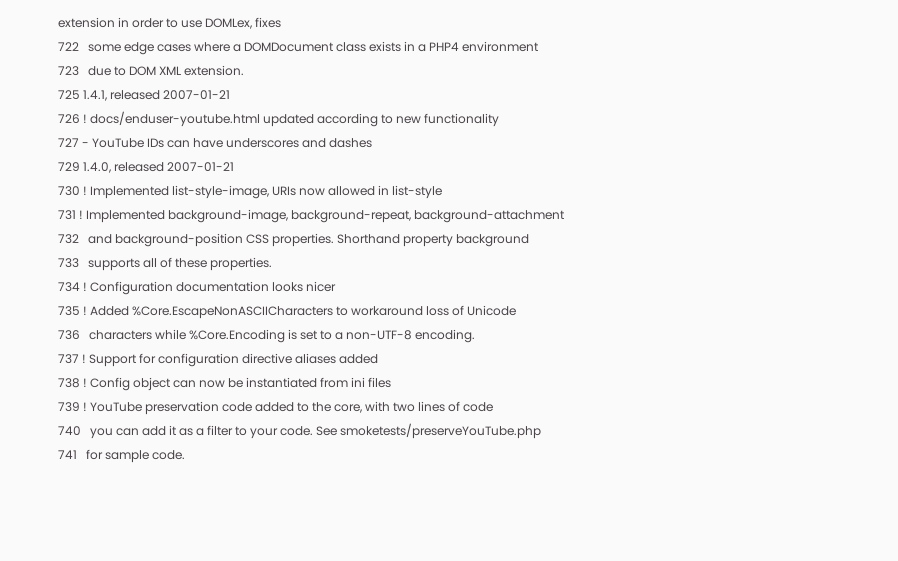extension in order to use DOMLex, fixes
722   some edge cases where a DOMDocument class exists in a PHP4 environment
723   due to DOM XML extension.
725 1.4.1, released 2007-01-21
726 ! docs/enduser-youtube.html updated according to new functionality
727 - YouTube IDs can have underscores and dashes
729 1.4.0, released 2007-01-21
730 ! Implemented list-style-image, URIs now allowed in list-style
731 ! Implemented background-image, background-repeat, background-attachment
732   and background-position CSS properties. Shorthand property background
733   supports all of these properties.
734 ! Configuration documentation looks nicer
735 ! Added %Core.EscapeNonASCIICharacters to workaround loss of Unicode
736   characters while %Core.Encoding is set to a non-UTF-8 encoding.
737 ! Support for configuration directive aliases added
738 ! Config object can now be instantiated from ini files
739 ! YouTube preservation code added to the core, with two lines of code
740   you can add it as a filter to your code. See smoketests/preserveYouTube.php
741   for sample code.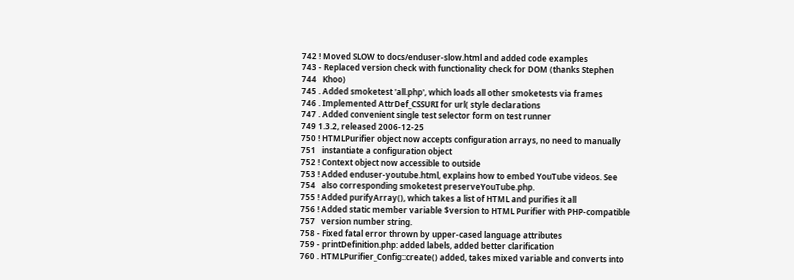742 ! Moved SLOW to docs/enduser-slow.html and added code examples
743 - Replaced version check with functionality check for DOM (thanks Stephen
744   Khoo)
745 . Added smoketest 'all.php', which loads all other smoketests via frames
746 . Implemented AttrDef_CSSURI for url( style declarations
747 . Added convenient single test selector form on test runner
749 1.3.2, released 2006-12-25
750 ! HTMLPurifier object now accepts configuration arrays, no need to manually
751   instantiate a configuration object
752 ! Context object now accessible to outside
753 ! Added enduser-youtube.html, explains how to embed YouTube videos. See
754   also corresponding smoketest preserveYouTube.php.
755 ! Added purifyArray(), which takes a list of HTML and purifies it all
756 ! Added static member variable $version to HTML Purifier with PHP-compatible
757   version number string.
758 - Fixed fatal error thrown by upper-cased language attributes
759 - printDefinition.php: added labels, added better clarification
760 . HTMLPurifier_Config::create() added, takes mixed variable and converts into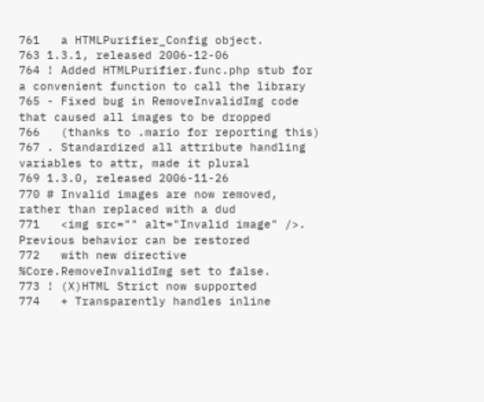761   a HTMLPurifier_Config object.
763 1.3.1, released 2006-12-06
764 ! Added HTMLPurifier.func.php stub for a convenient function to call the library
765 - Fixed bug in RemoveInvalidImg code that caused all images to be dropped
766   (thanks to .mario for reporting this)
767 . Standardized all attribute handling variables to attr, made it plural
769 1.3.0, released 2006-11-26
770 # Invalid images are now removed, rather than replaced with a dud
771   <img src="" alt="Invalid image" />. Previous behavior can be restored
772   with new directive %Core.RemoveInvalidImg set to false.
773 ! (X)HTML Strict now supported
774   + Transparently handles inline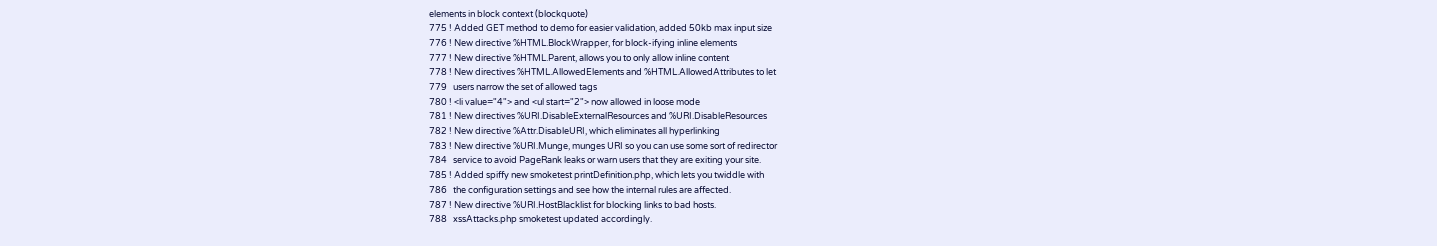elements in block context (blockquote)
775 ! Added GET method to demo for easier validation, added 50kb max input size
776 ! New directive %HTML.BlockWrapper, for block-ifying inline elements
777 ! New directive %HTML.Parent, allows you to only allow inline content
778 ! New directives %HTML.AllowedElements and %HTML.AllowedAttributes to let
779   users narrow the set of allowed tags
780 ! <li value="4"> and <ul start="2"> now allowed in loose mode
781 ! New directives %URI.DisableExternalResources and %URI.DisableResources
782 ! New directive %Attr.DisableURI, which eliminates all hyperlinking
783 ! New directive %URI.Munge, munges URI so you can use some sort of redirector
784   service to avoid PageRank leaks or warn users that they are exiting your site.
785 ! Added spiffy new smoketest printDefinition.php, which lets you twiddle with
786   the configuration settings and see how the internal rules are affected.
787 ! New directive %URI.HostBlacklist for blocking links to bad hosts.
788   xssAttacks.php smoketest updated accordingly.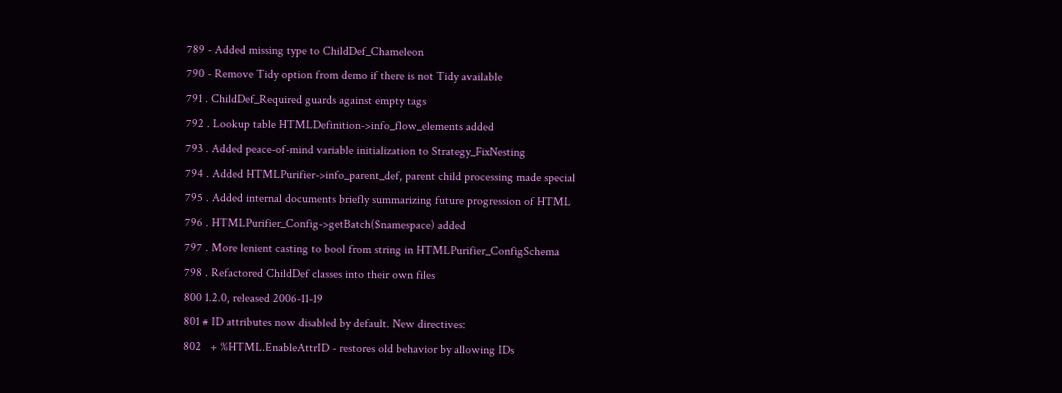789 - Added missing type to ChildDef_Chameleon
790 - Remove Tidy option from demo if there is not Tidy available
791 . ChildDef_Required guards against empty tags
792 . Lookup table HTMLDefinition->info_flow_elements added
793 . Added peace-of-mind variable initialization to Strategy_FixNesting
794 . Added HTMLPurifier->info_parent_def, parent child processing made special
795 . Added internal documents briefly summarizing future progression of HTML
796 . HTMLPurifier_Config->getBatch($namespace) added
797 . More lenient casting to bool from string in HTMLPurifier_ConfigSchema
798 . Refactored ChildDef classes into their own files
800 1.2.0, released 2006-11-19
801 # ID attributes now disabled by default. New directives:
802   + %HTML.EnableAttrID - restores old behavior by allowing IDs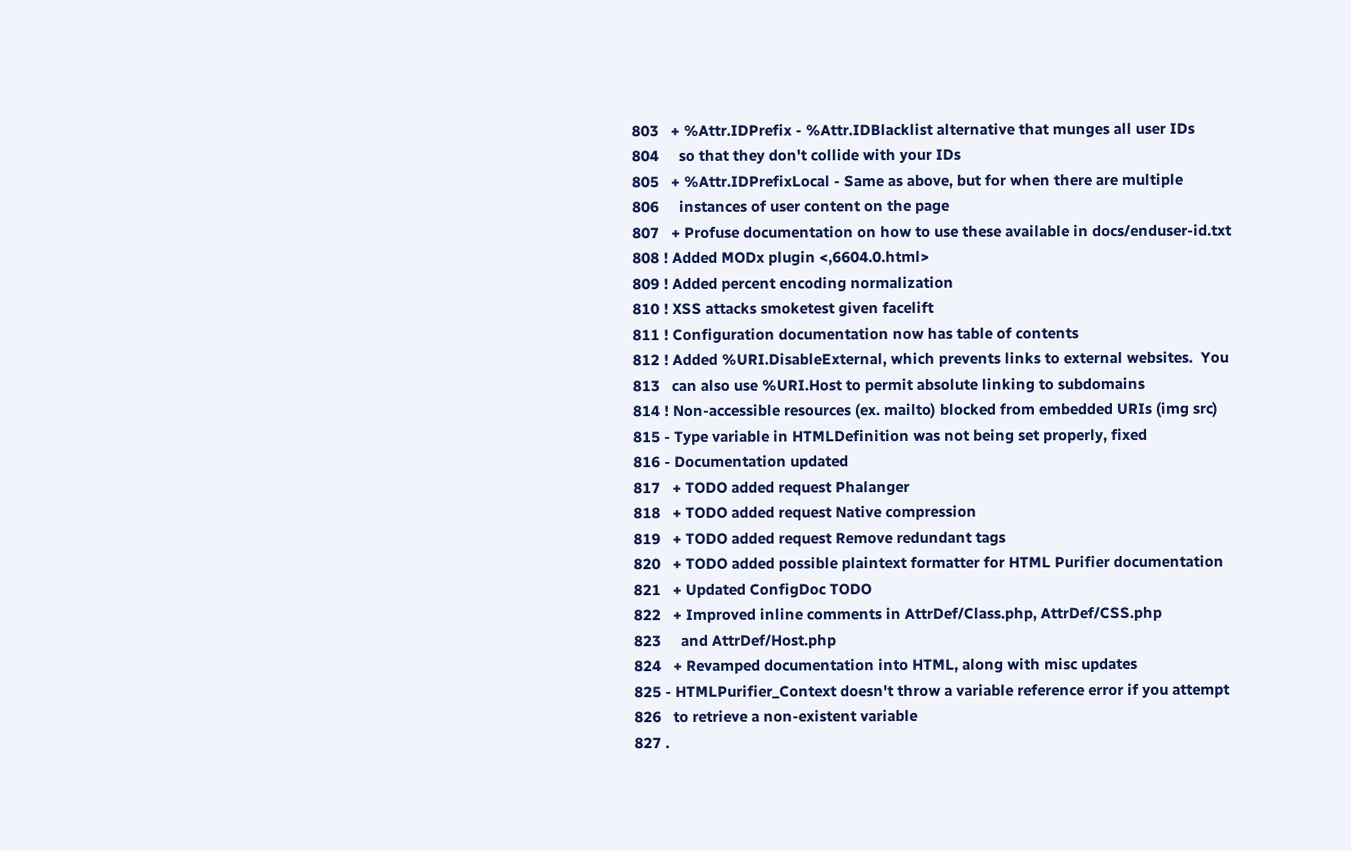803   + %Attr.IDPrefix - %Attr.IDBlacklist alternative that munges all user IDs
804     so that they don't collide with your IDs
805   + %Attr.IDPrefixLocal - Same as above, but for when there are multiple
806     instances of user content on the page
807   + Profuse documentation on how to use these available in docs/enduser-id.txt
808 ! Added MODx plugin <,6604.0.html>
809 ! Added percent encoding normalization
810 ! XSS attacks smoketest given facelift
811 ! Configuration documentation now has table of contents
812 ! Added %URI.DisableExternal, which prevents links to external websites.  You
813   can also use %URI.Host to permit absolute linking to subdomains
814 ! Non-accessible resources (ex. mailto) blocked from embedded URIs (img src)
815 - Type variable in HTMLDefinition was not being set properly, fixed
816 - Documentation updated
817   + TODO added request Phalanger
818   + TODO added request Native compression
819   + TODO added request Remove redundant tags
820   + TODO added possible plaintext formatter for HTML Purifier documentation
821   + Updated ConfigDoc TODO
822   + Improved inline comments in AttrDef/Class.php, AttrDef/CSS.php
823     and AttrDef/Host.php
824   + Revamped documentation into HTML, along with misc updates
825 - HTMLPurifier_Context doesn't throw a variable reference error if you attempt
826   to retrieve a non-existent variable
827 .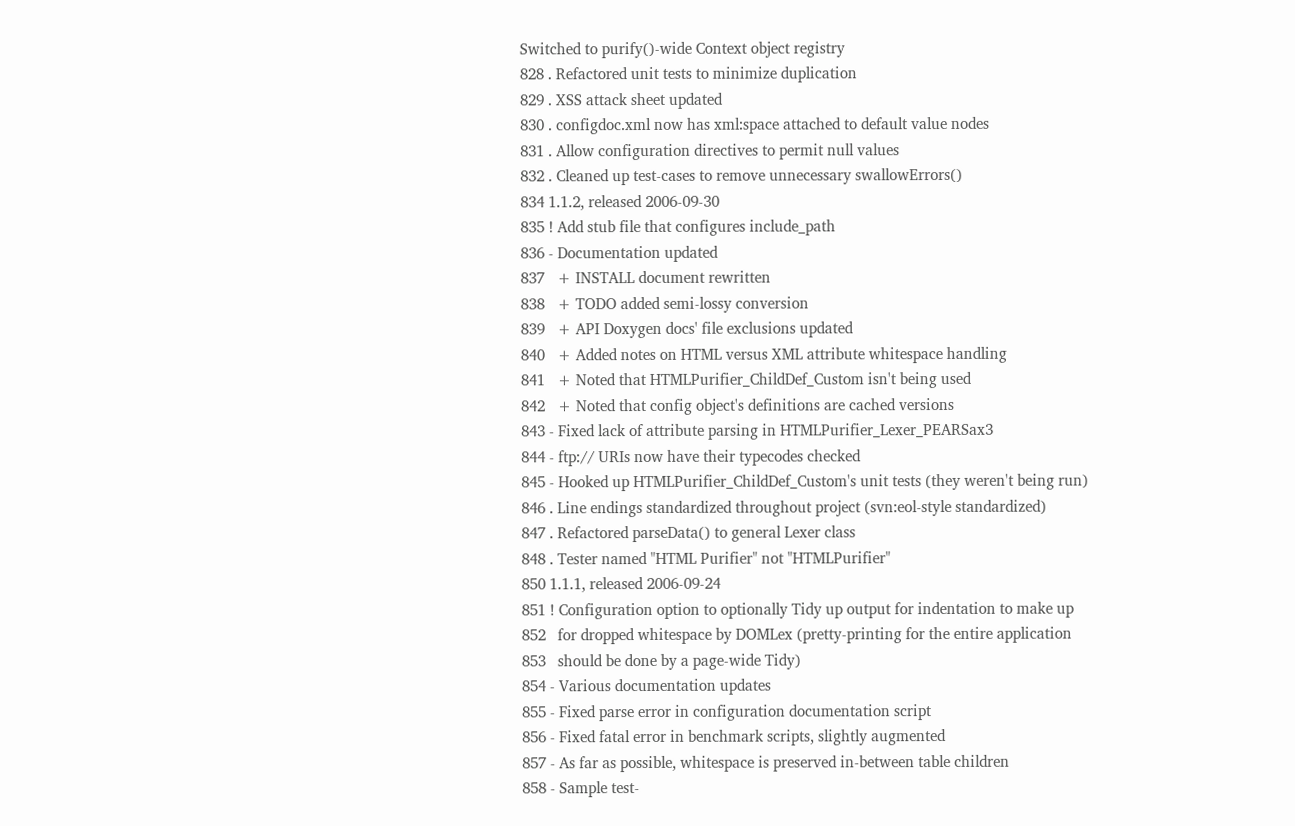Switched to purify()-wide Context object registry
828 . Refactored unit tests to minimize duplication
829 . XSS attack sheet updated
830 . configdoc.xml now has xml:space attached to default value nodes
831 . Allow configuration directives to permit null values
832 . Cleaned up test-cases to remove unnecessary swallowErrors()
834 1.1.2, released 2006-09-30
835 ! Add stub file that configures include_path
836 - Documentation updated
837   + INSTALL document rewritten
838   + TODO added semi-lossy conversion
839   + API Doxygen docs' file exclusions updated
840   + Added notes on HTML versus XML attribute whitespace handling
841   + Noted that HTMLPurifier_ChildDef_Custom isn't being used
842   + Noted that config object's definitions are cached versions
843 - Fixed lack of attribute parsing in HTMLPurifier_Lexer_PEARSax3
844 - ftp:// URIs now have their typecodes checked
845 - Hooked up HTMLPurifier_ChildDef_Custom's unit tests (they weren't being run)
846 . Line endings standardized throughout project (svn:eol-style standardized)
847 . Refactored parseData() to general Lexer class
848 . Tester named "HTML Purifier" not "HTMLPurifier"
850 1.1.1, released 2006-09-24
851 ! Configuration option to optionally Tidy up output for indentation to make up
852   for dropped whitespace by DOMLex (pretty-printing for the entire application
853   should be done by a page-wide Tidy)
854 - Various documentation updates
855 - Fixed parse error in configuration documentation script
856 - Fixed fatal error in benchmark scripts, slightly augmented
857 - As far as possible, whitespace is preserved in-between table children
858 - Sample test-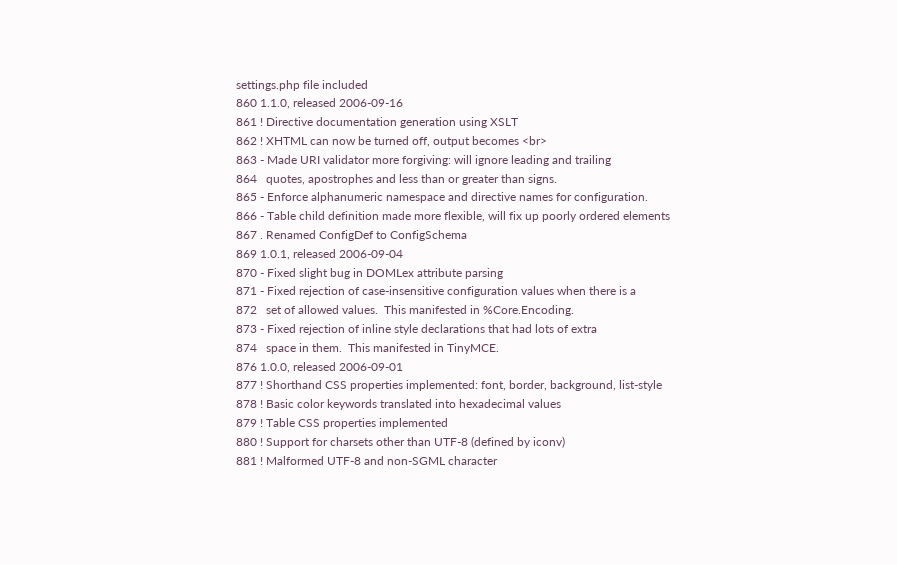settings.php file included
860 1.1.0, released 2006-09-16
861 ! Directive documentation generation using XSLT
862 ! XHTML can now be turned off, output becomes <br>
863 - Made URI validator more forgiving: will ignore leading and trailing
864   quotes, apostrophes and less than or greater than signs.
865 - Enforce alphanumeric namespace and directive names for configuration.
866 - Table child definition made more flexible, will fix up poorly ordered elements
867 . Renamed ConfigDef to ConfigSchema
869 1.0.1, released 2006-09-04
870 - Fixed slight bug in DOMLex attribute parsing
871 - Fixed rejection of case-insensitive configuration values when there is a
872   set of allowed values.  This manifested in %Core.Encoding.
873 - Fixed rejection of inline style declarations that had lots of extra
874   space in them.  This manifested in TinyMCE.
876 1.0.0, released 2006-09-01
877 ! Shorthand CSS properties implemented: font, border, background, list-style
878 ! Basic color keywords translated into hexadecimal values
879 ! Table CSS properties implemented
880 ! Support for charsets other than UTF-8 (defined by iconv)
881 ! Malformed UTF-8 and non-SGML character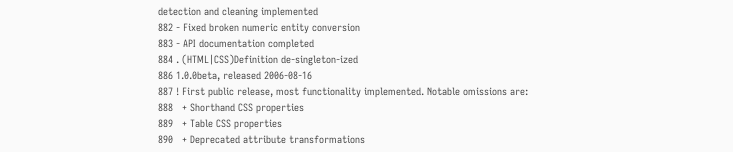detection and cleaning implemented
882 - Fixed broken numeric entity conversion
883 - API documentation completed
884 . (HTML|CSS)Definition de-singleton-ized
886 1.0.0beta, released 2006-08-16
887 ! First public release, most functionality implemented. Notable omissions are:
888   + Shorthand CSS properties
889   + Table CSS properties
890   + Deprecated attribute transformations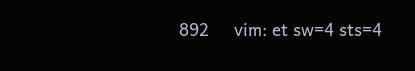892     vim: et sw=4 sts=4